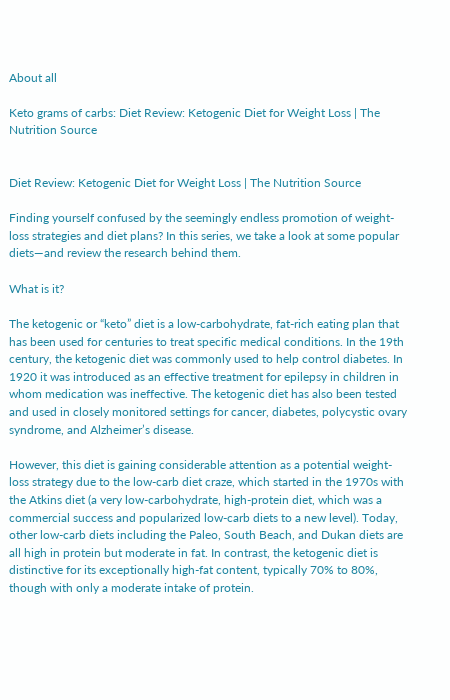About all

Keto grams of carbs: Diet Review: Ketogenic Diet for Weight Loss | The Nutrition Source


Diet Review: Ketogenic Diet for Weight Loss | The Nutrition Source

Finding yourself confused by the seemingly endless promotion of weight-loss strategies and diet plans? In this series, we take a look at some popular diets—and review the research behind them.

What is it?

The ketogenic or “keto” diet is a low-carbohydrate, fat-rich eating plan that has been used for centuries to treat specific medical conditions. In the 19th century, the ketogenic diet was commonly used to help control diabetes. In 1920 it was introduced as an effective treatment for epilepsy in children in whom medication was ineffective. The ketogenic diet has also been tested and used in closely monitored settings for cancer, diabetes, polycystic ovary syndrome, and Alzheimer’s disease.

However, this diet is gaining considerable attention as a potential weight-loss strategy due to the low-carb diet craze, which started in the 1970s with the Atkins diet (a very low-carbohydrate, high-protein diet, which was a commercial success and popularized low-carb diets to a new level). Today, other low-carb diets including the Paleo, South Beach, and Dukan diets are all high in protein but moderate in fat. In contrast, the ketogenic diet is distinctive for its exceptionally high-fat content, typically 70% to 80%, though with only a moderate intake of protein.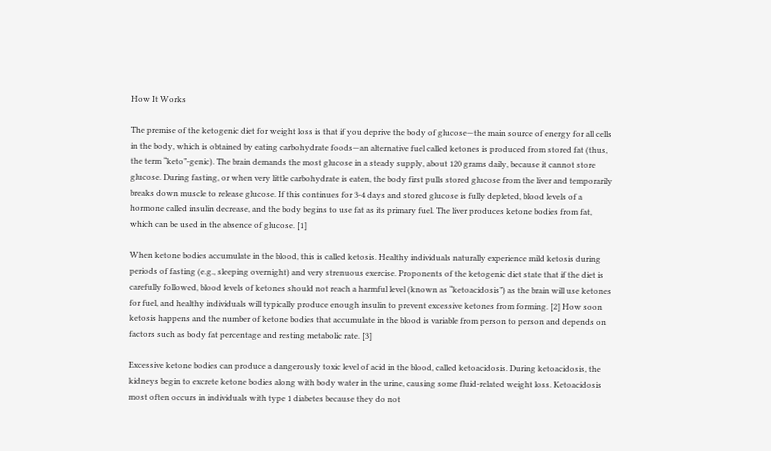How It Works

The premise of the ketogenic diet for weight loss is that if you deprive the body of glucose—the main source of energy for all cells in the body, which is obtained by eating carbohydrate foods—an alternative fuel called ketones is produced from stored fat (thus, the term “keto”-genic). The brain demands the most glucose in a steady supply, about 120 grams daily, because it cannot store glucose. During fasting, or when very little carbohydrate is eaten, the body first pulls stored glucose from the liver and temporarily breaks down muscle to release glucose. If this continues for 3-4 days and stored glucose is fully depleted, blood levels of a hormone called insulin decrease, and the body begins to use fat as its primary fuel. The liver produces ketone bodies from fat, which can be used in the absence of glucose. [1]

When ketone bodies accumulate in the blood, this is called ketosis. Healthy individuals naturally experience mild ketosis during periods of fasting (e.g., sleeping overnight) and very strenuous exercise. Proponents of the ketogenic diet state that if the diet is carefully followed, blood levels of ketones should not reach a harmful level (known as “ketoacidosis”) as the brain will use ketones for fuel, and healthy individuals will typically produce enough insulin to prevent excessive ketones from forming. [2] How soon ketosis happens and the number of ketone bodies that accumulate in the blood is variable from person to person and depends on factors such as body fat percentage and resting metabolic rate. [3]

Excessive ketone bodies can produce a dangerously toxic level of acid in the blood, called ketoacidosis. During ketoacidosis, the kidneys begin to excrete ketone bodies along with body water in the urine, causing some fluid-related weight loss. Ketoacidosis most often occurs in individuals with type 1 diabetes because they do not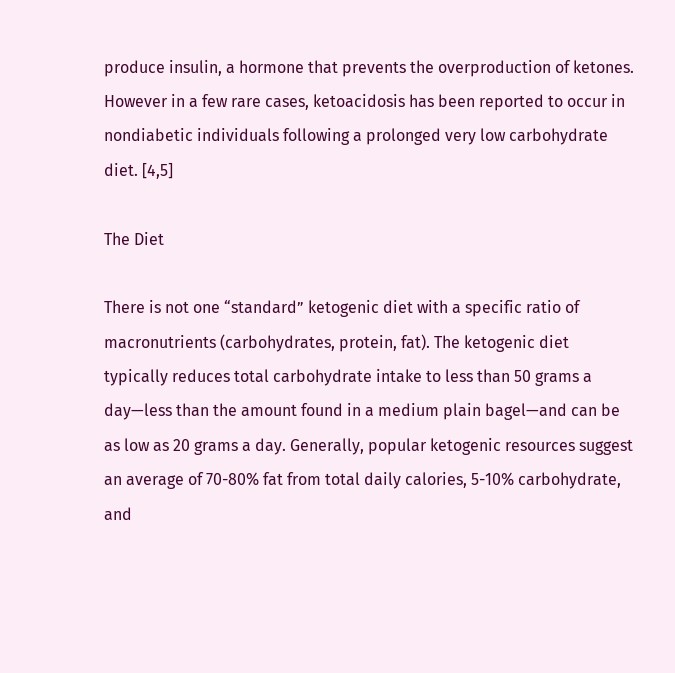produce insulin, a hormone that prevents the overproduction of ketones. However in a few rare cases, ketoacidosis has been reported to occur in nondiabetic individuals following a prolonged very low carbohydrate diet. [4,5]

The Diet

There is not one “standard” ketogenic diet with a specific ratio of macronutrients (carbohydrates, protein, fat). The ketogenic diet typically reduces total carbohydrate intake to less than 50 grams a day—less than the amount found in a medium plain bagel—and can be as low as 20 grams a day. Generally, popular ketogenic resources suggest an average of 70-80% fat from total daily calories, 5-10% carbohydrate, and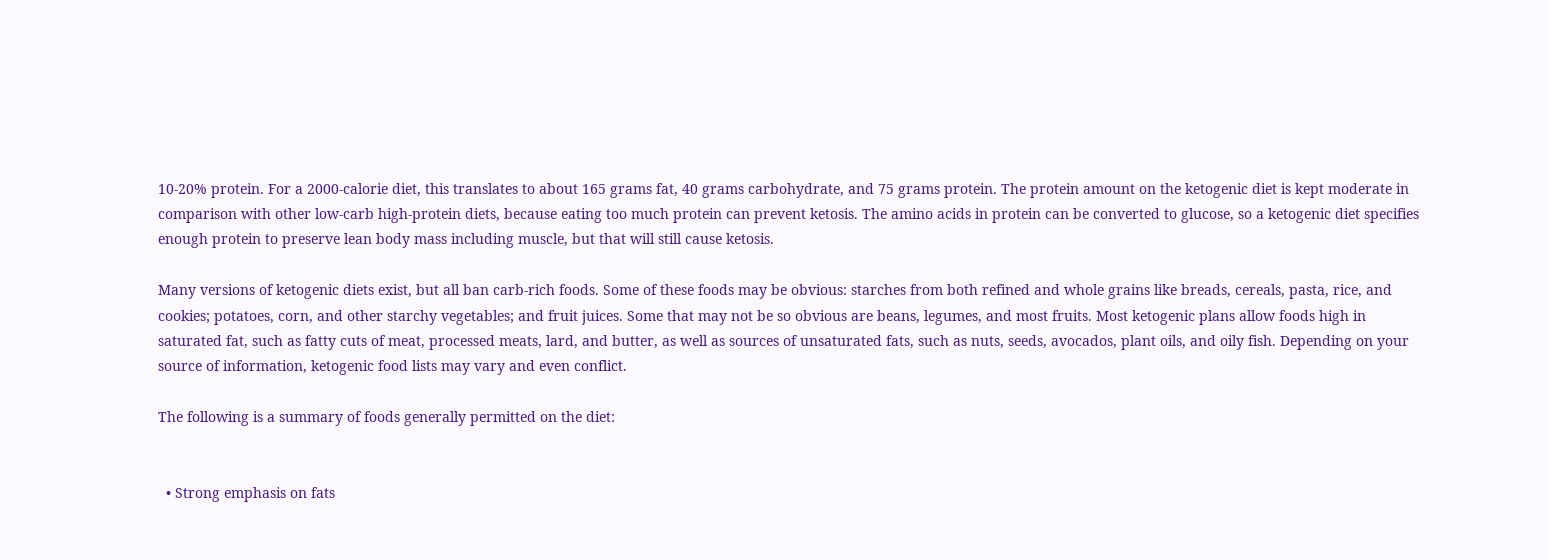10-20% protein. For a 2000-calorie diet, this translates to about 165 grams fat, 40 grams carbohydrate, and 75 grams protein. The protein amount on the ketogenic diet is kept moderate in comparison with other low-carb high-protein diets, because eating too much protein can prevent ketosis. The amino acids in protein can be converted to glucose, so a ketogenic diet specifies enough protein to preserve lean body mass including muscle, but that will still cause ketosis.

Many versions of ketogenic diets exist, but all ban carb-rich foods. Some of these foods may be obvious: starches from both refined and whole grains like breads, cereals, pasta, rice, and cookies; potatoes, corn, and other starchy vegetables; and fruit juices. Some that may not be so obvious are beans, legumes, and most fruits. Most ketogenic plans allow foods high in saturated fat, such as fatty cuts of meat, processed meats, lard, and butter, as well as sources of unsaturated fats, such as nuts, seeds, avocados, plant oils, and oily fish. Depending on your source of information, ketogenic food lists may vary and even conflict.

The following is a summary of foods generally permitted on the diet:


  • Strong emphasis on fats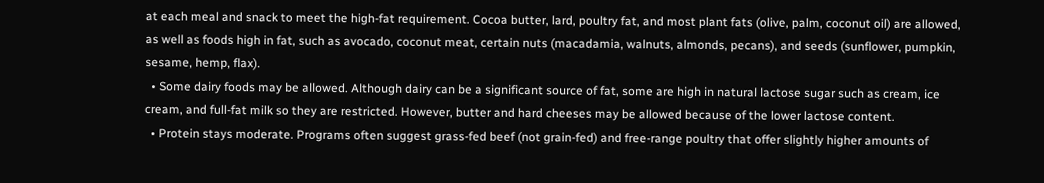at each meal and snack to meet the high-fat requirement. Cocoa butter, lard, poultry fat, and most plant fats (olive, palm, coconut oil) are allowed, as well as foods high in fat, such as avocado, coconut meat, certain nuts (macadamia, walnuts, almonds, pecans), and seeds (sunflower, pumpkin, sesame, hemp, flax).
  • Some dairy foods may be allowed. Although dairy can be a significant source of fat, some are high in natural lactose sugar such as cream, ice cream, and full-fat milk so they are restricted. However, butter and hard cheeses may be allowed because of the lower lactose content.
  • Protein stays moderate. Programs often suggest grass-fed beef (not grain-fed) and free-range poultry that offer slightly higher amounts of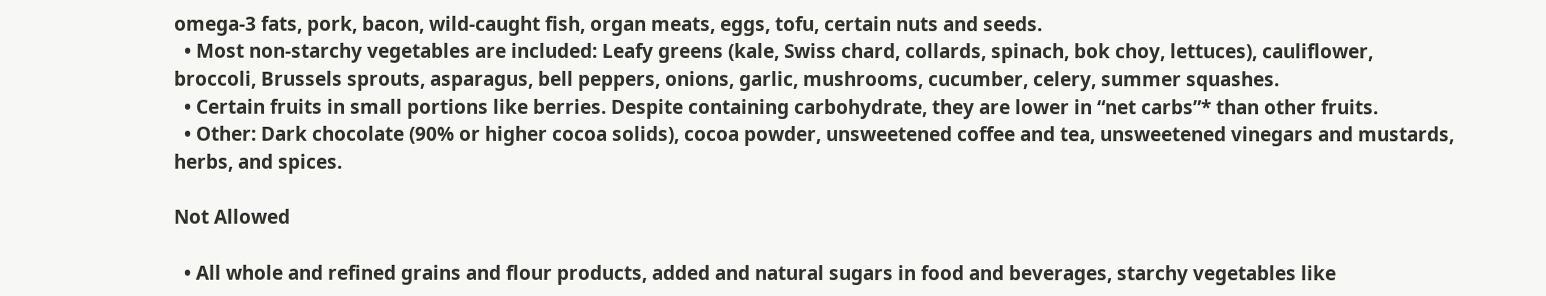omega-3 fats, pork, bacon, wild-caught fish, organ meats, eggs, tofu, certain nuts and seeds.
  • Most non-starchy vegetables are included: Leafy greens (kale, Swiss chard, collards, spinach, bok choy, lettuces), cauliflower, broccoli, Brussels sprouts, asparagus, bell peppers, onions, garlic, mushrooms, cucumber, celery, summer squashes.
  • Certain fruits in small portions like berries. Despite containing carbohydrate, they are lower in “net carbs”* than other fruits.
  • Other: Dark chocolate (90% or higher cocoa solids), cocoa powder, unsweetened coffee and tea, unsweetened vinegars and mustards, herbs, and spices.

Not Allowed

  • All whole and refined grains and flour products, added and natural sugars in food and beverages, starchy vegetables like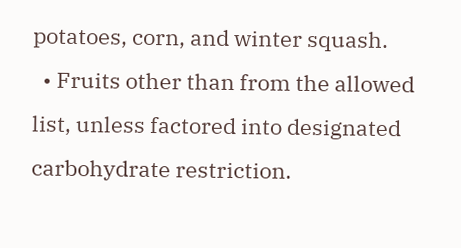potatoes, corn, and winter squash.
  • Fruits other than from the allowed list, unless factored into designated carbohydrate restriction.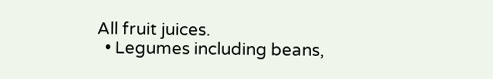All fruit juices.
  • Legumes including beans,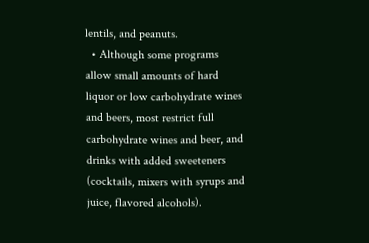lentils, and peanuts.
  • Although some programs allow small amounts of hard liquor or low carbohydrate wines and beers, most restrict full carbohydrate wines and beer, and drinks with added sweeteners (cocktails, mixers with syrups and juice, flavored alcohols).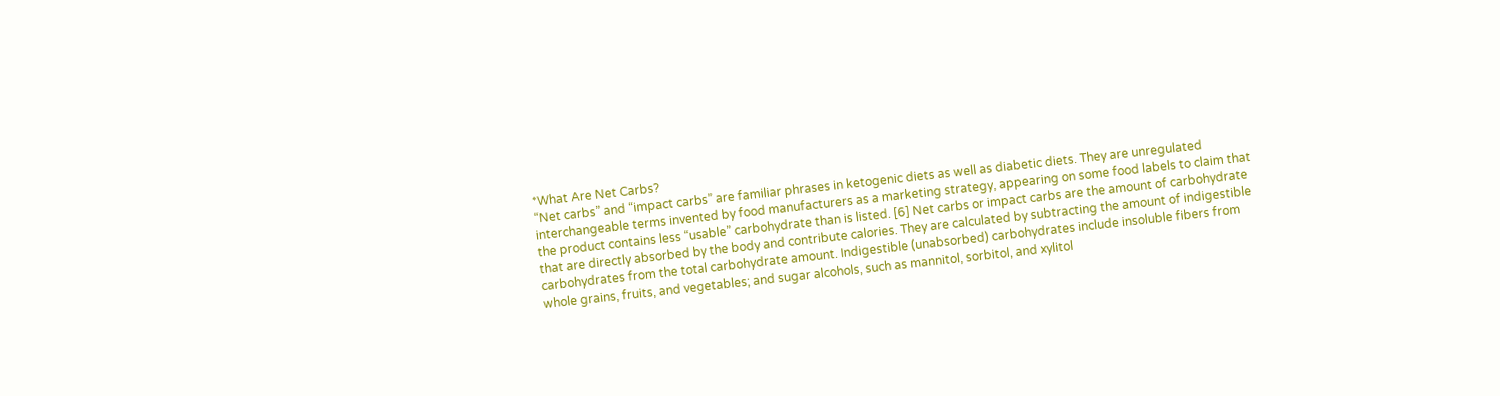*What Are Net Carbs?
“Net carbs” and “impact carbs” are familiar phrases in ketogenic diets as well as diabetic diets. They are unregulated interchangeable terms invented by food manufacturers as a marketing strategy, appearing on some food labels to claim that the product contains less “usable” carbohydrate than is listed. [6] Net carbs or impact carbs are the amount of carbohydrate that are directly absorbed by the body and contribute calories. They are calculated by subtracting the amount of indigestible carbohydrates from the total carbohydrate amount. Indigestible (unabsorbed) carbohydrates include insoluble fibers from whole grains, fruits, and vegetables; and sugar alcohols, such as mannitol, sorbitol, and xylitol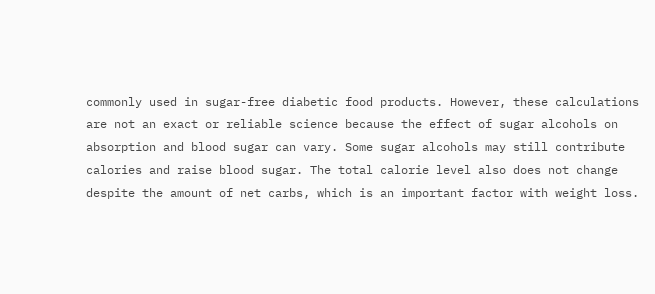commonly used in sugar-free diabetic food products. However, these calculations are not an exact or reliable science because the effect of sugar alcohols on absorption and blood sugar can vary. Some sugar alcohols may still contribute calories and raise blood sugar. The total calorie level also does not change despite the amount of net carbs, which is an important factor with weight loss.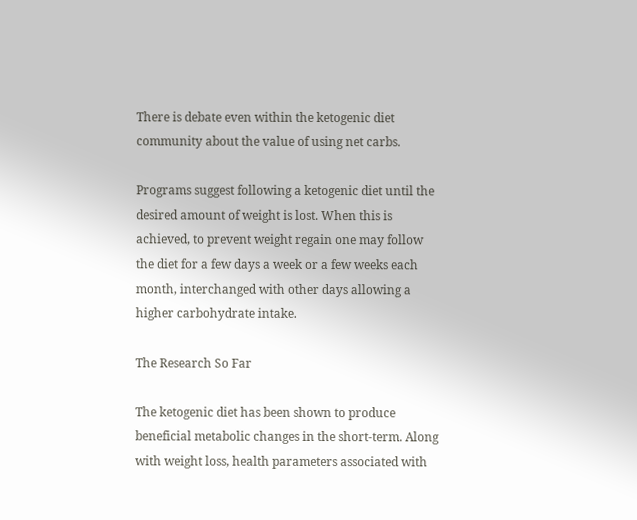There is debate even within the ketogenic diet community about the value of using net carbs.

Programs suggest following a ketogenic diet until the desired amount of weight is lost. When this is achieved, to prevent weight regain one may follow the diet for a few days a week or a few weeks each month, interchanged with other days allowing a higher carbohydrate intake.

The Research So Far

The ketogenic diet has been shown to produce beneficial metabolic changes in the short-term. Along with weight loss, health parameters associated with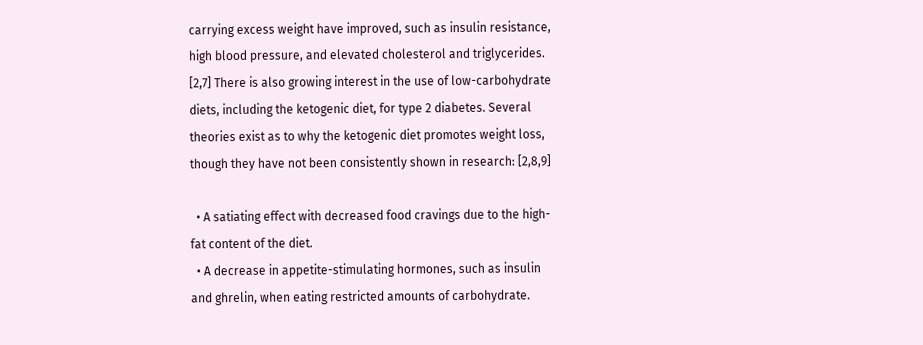carrying excess weight have improved, such as insulin resistance, high blood pressure, and elevated cholesterol and triglycerides. [2,7] There is also growing interest in the use of low-carbohydrate diets, including the ketogenic diet, for type 2 diabetes. Several theories exist as to why the ketogenic diet promotes weight loss, though they have not been consistently shown in research: [2,8,9]

  • A satiating effect with decreased food cravings due to the high-fat content of the diet.
  • A decrease in appetite-stimulating hormones, such as insulin and ghrelin, when eating restricted amounts of carbohydrate.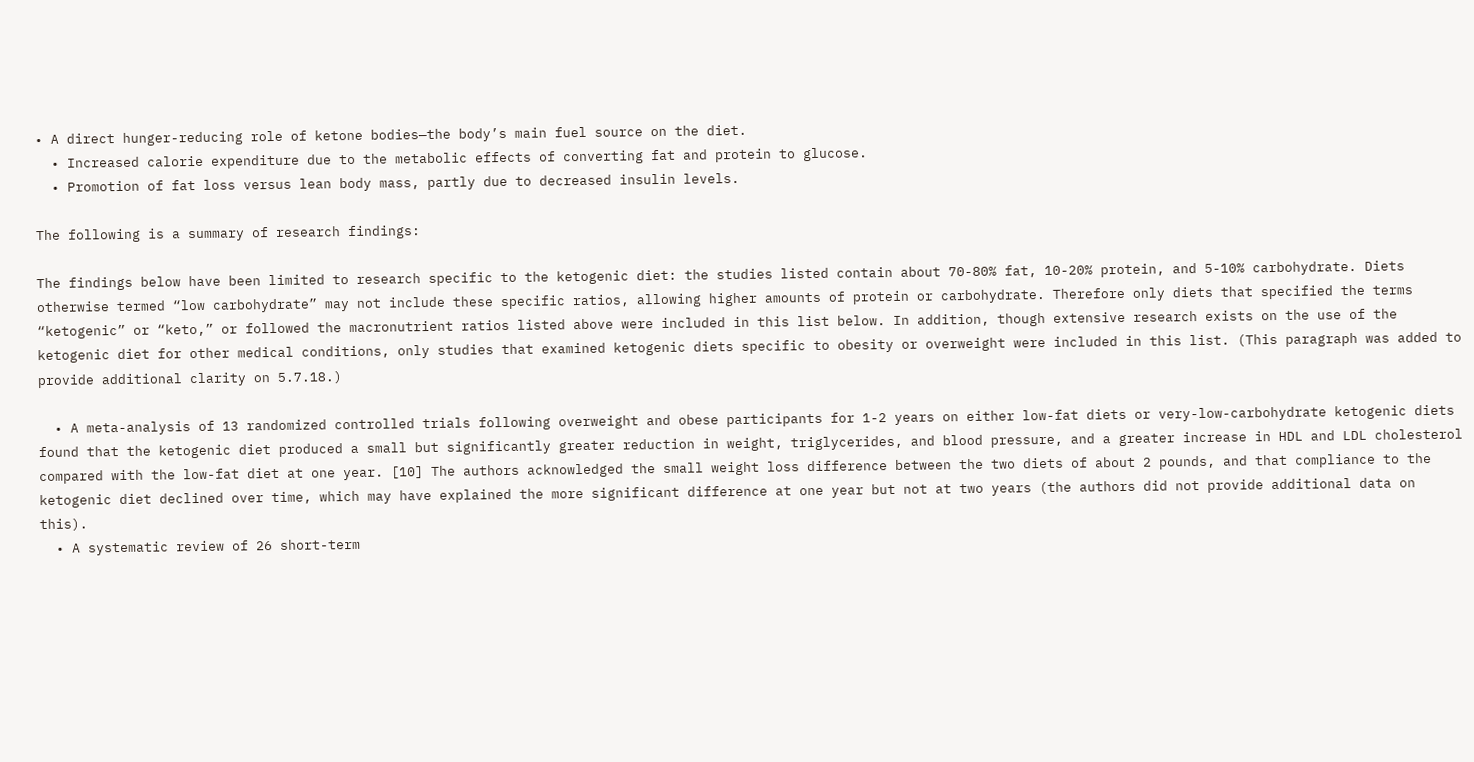• A direct hunger-reducing role of ketone bodies—the body’s main fuel source on the diet.
  • Increased calorie expenditure due to the metabolic effects of converting fat and protein to glucose.
  • Promotion of fat loss versus lean body mass, partly due to decreased insulin levels.

The following is a summary of research findings:

The findings below have been limited to research specific to the ketogenic diet: the studies listed contain about 70-80% fat, 10-20% protein, and 5-10% carbohydrate. Diets otherwise termed “low carbohydrate” may not include these specific ratios, allowing higher amounts of protein or carbohydrate. Therefore only diets that specified the terms “ketogenic” or “keto,” or followed the macronutrient ratios listed above were included in this list below. In addition, though extensive research exists on the use of the ketogenic diet for other medical conditions, only studies that examined ketogenic diets specific to obesity or overweight were included in this list. (This paragraph was added to provide additional clarity on 5.7.18.)

  • A meta-analysis of 13 randomized controlled trials following overweight and obese participants for 1-2 years on either low-fat diets or very-low-carbohydrate ketogenic diets found that the ketogenic diet produced a small but significantly greater reduction in weight, triglycerides, and blood pressure, and a greater increase in HDL and LDL cholesterol compared with the low-fat diet at one year. [10] The authors acknowledged the small weight loss difference between the two diets of about 2 pounds, and that compliance to the ketogenic diet declined over time, which may have explained the more significant difference at one year but not at two years (the authors did not provide additional data on this).
  • A systematic review of 26 short-term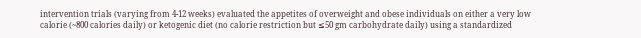intervention trials (varying from 4-12 weeks) evaluated the appetites of overweight and obese individuals on either a very low calorie (~800 calories daily) or ketogenic diet (no calorie restriction but ≤50 gm carbohydrate daily) using a standardized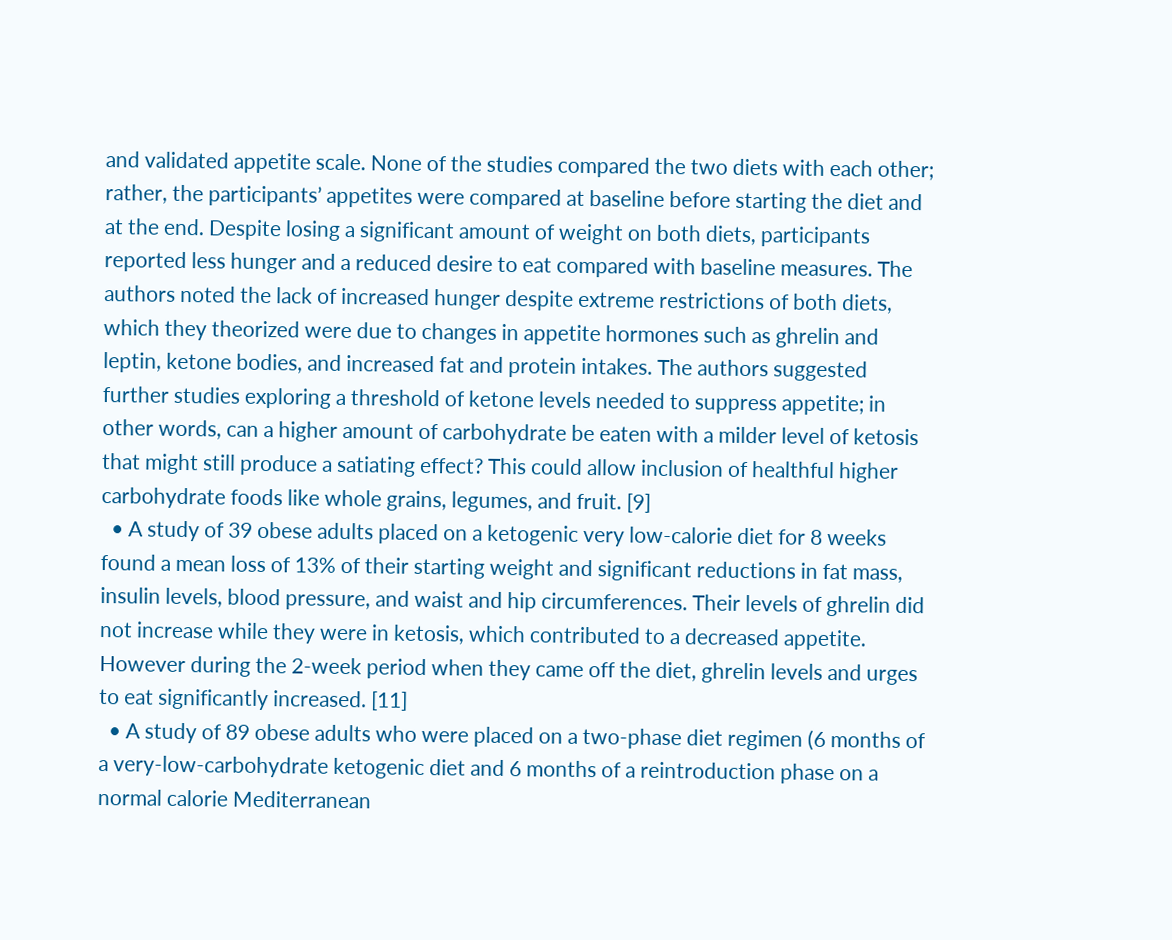and validated appetite scale. None of the studies compared the two diets with each other; rather, the participants’ appetites were compared at baseline before starting the diet and at the end. Despite losing a significant amount of weight on both diets, participants reported less hunger and a reduced desire to eat compared with baseline measures. The authors noted the lack of increased hunger despite extreme restrictions of both diets, which they theorized were due to changes in appetite hormones such as ghrelin and leptin, ketone bodies, and increased fat and protein intakes. The authors suggested further studies exploring a threshold of ketone levels needed to suppress appetite; in other words, can a higher amount of carbohydrate be eaten with a milder level of ketosis that might still produce a satiating effect? This could allow inclusion of healthful higher carbohydrate foods like whole grains, legumes, and fruit. [9]
  • A study of 39 obese adults placed on a ketogenic very low-calorie diet for 8 weeks found a mean loss of 13% of their starting weight and significant reductions in fat mass, insulin levels, blood pressure, and waist and hip circumferences. Their levels of ghrelin did not increase while they were in ketosis, which contributed to a decreased appetite. However during the 2-week period when they came off the diet, ghrelin levels and urges to eat significantly increased. [11]
  • A study of 89 obese adults who were placed on a two-phase diet regimen (6 months of a very-low-carbohydrate ketogenic diet and 6 months of a reintroduction phase on a normal calorie Mediterranean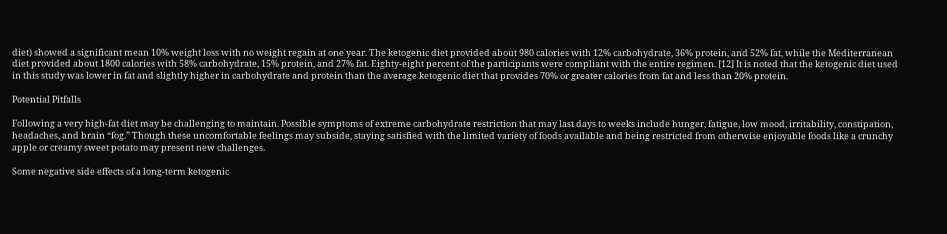diet) showed a significant mean 10% weight loss with no weight regain at one year. The ketogenic diet provided about 980 calories with 12% carbohydrate, 36% protein, and 52% fat, while the Mediterranean diet provided about 1800 calories with 58% carbohydrate, 15% protein, and 27% fat. Eighty-eight percent of the participants were compliant with the entire regimen. [12] It is noted that the ketogenic diet used in this study was lower in fat and slightly higher in carbohydrate and protein than the average ketogenic diet that provides 70% or greater calories from fat and less than 20% protein.

Potential Pitfalls

Following a very high-fat diet may be challenging to maintain. Possible symptoms of extreme carbohydrate restriction that may last days to weeks include hunger, fatigue, low mood, irritability, constipation, headaches, and brain “fog.” Though these uncomfortable feelings may subside, staying satisfied with the limited variety of foods available and being restricted from otherwise enjoyable foods like a crunchy apple or creamy sweet potato may present new challenges.

Some negative side effects of a long-term ketogenic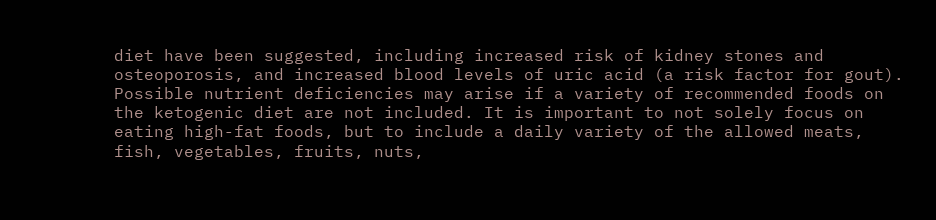diet have been suggested, including increased risk of kidney stones and osteoporosis, and increased blood levels of uric acid (a risk factor for gout). Possible nutrient deficiencies may arise if a variety of recommended foods on the ketogenic diet are not included. It is important to not solely focus on eating high-fat foods, but to include a daily variety of the allowed meats, fish, vegetables, fruits, nuts,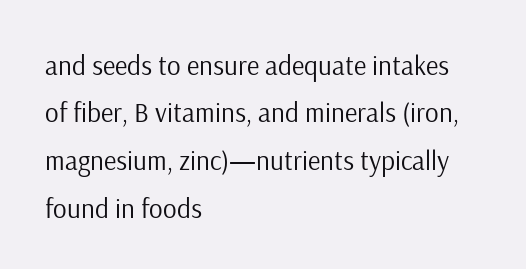and seeds to ensure adequate intakes of fiber, B vitamins, and minerals (iron, magnesium, zinc)—nutrients typically found in foods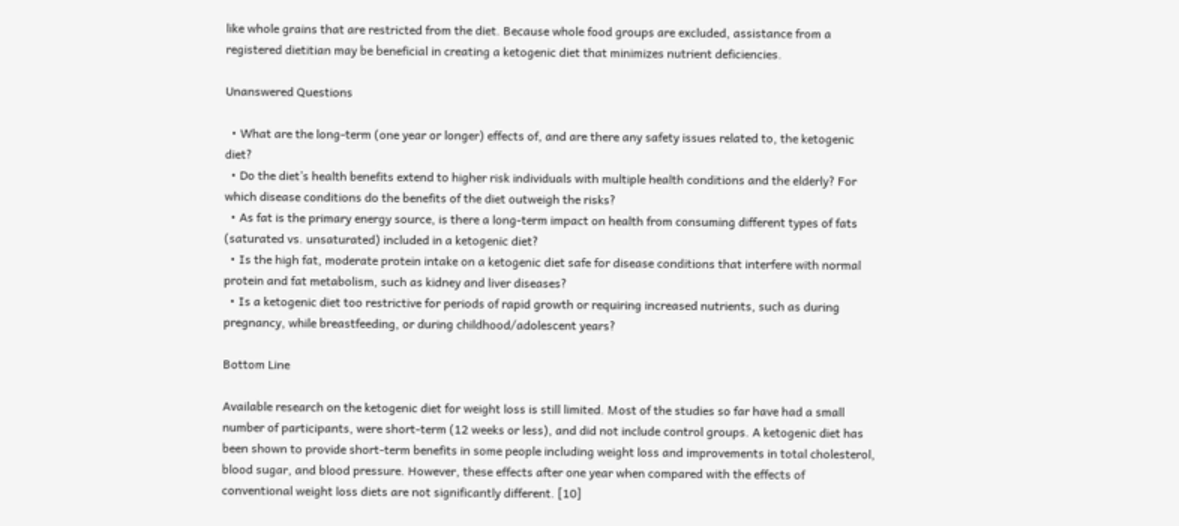like whole grains that are restricted from the diet. Because whole food groups are excluded, assistance from a registered dietitian may be beneficial in creating a ketogenic diet that minimizes nutrient deficiencies.

Unanswered Questions

  • What are the long-term (one year or longer) effects of, and are there any safety issues related to, the ketogenic diet?
  • Do the diet’s health benefits extend to higher risk individuals with multiple health conditions and the elderly? For which disease conditions do the benefits of the diet outweigh the risks?
  • As fat is the primary energy source, is there a long-term impact on health from consuming different types of fats (saturated vs. unsaturated) included in a ketogenic diet?
  • Is the high fat, moderate protein intake on a ketogenic diet safe for disease conditions that interfere with normal protein and fat metabolism, such as kidney and liver diseases?
  • Is a ketogenic diet too restrictive for periods of rapid growth or requiring increased nutrients, such as during pregnancy, while breastfeeding, or during childhood/adolescent years?

Bottom Line

Available research on the ketogenic diet for weight loss is still limited. Most of the studies so far have had a small number of participants, were short-term (12 weeks or less), and did not include control groups. A ketogenic diet has been shown to provide short-term benefits in some people including weight loss and improvements in total cholesterol, blood sugar, and blood pressure. However, these effects after one year when compared with the effects of conventional weight loss diets are not significantly different. [10]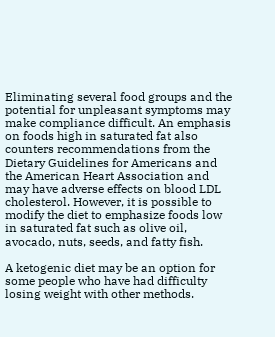Eliminating several food groups and the potential for unpleasant symptoms may make compliance difficult. An emphasis on foods high in saturated fat also counters recommendations from the Dietary Guidelines for Americans and the American Heart Association and may have adverse effects on blood LDL cholesterol. However, it is possible to modify the diet to emphasize foods low in saturated fat such as olive oil, avocado, nuts, seeds, and fatty fish.

A ketogenic diet may be an option for some people who have had difficulty losing weight with other methods.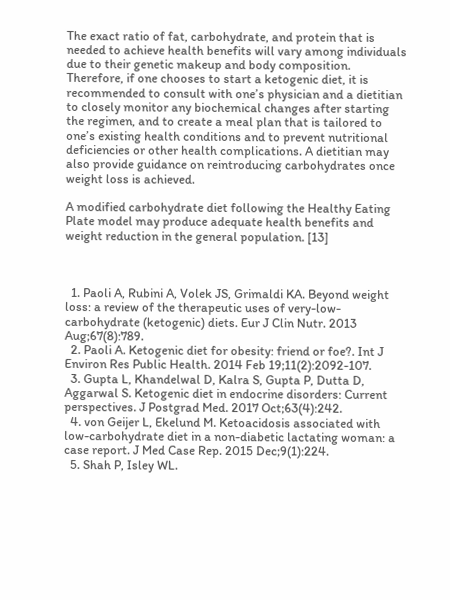The exact ratio of fat, carbohydrate, and protein that is needed to achieve health benefits will vary among individuals due to their genetic makeup and body composition. Therefore, if one chooses to start a ketogenic diet, it is recommended to consult with one’s physician and a dietitian to closely monitor any biochemical changes after starting the regimen, and to create a meal plan that is tailored to one’s existing health conditions and to prevent nutritional deficiencies or other health complications. A dietitian may also provide guidance on reintroducing carbohydrates once weight loss is achieved.

A modified carbohydrate diet following the Healthy Eating Plate model may produce adequate health benefits and weight reduction in the general population. [13]



  1. Paoli A, Rubini A, Volek JS, Grimaldi KA. Beyond weight loss: a review of the therapeutic uses of very-low-carbohydrate (ketogenic) diets. Eur J Clin Nutr. 2013 Aug;67(8):789.
  2. Paoli A. Ketogenic diet for obesity: friend or foe?. Int J Environ Res Public Health. 2014 Feb 19;11(2):2092-107.
  3. Gupta L, Khandelwal D, Kalra S, Gupta P, Dutta D, Aggarwal S. Ketogenic diet in endocrine disorders: Current perspectives. J Postgrad Med. 2017 Oct;63(4):242.
  4. von Geijer L, Ekelund M. Ketoacidosis associated with low-carbohydrate diet in a non-diabetic lactating woman: a case report. J Med Case Rep. 2015 Dec;9(1):224.
  5. Shah P, Isley WL.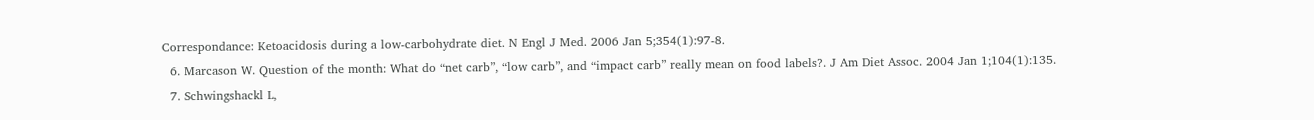Correspondance: Ketoacidosis during a low-carbohydrate diet. N Engl J Med. 2006 Jan 5;354(1):97-8.
  6. Marcason W. Question of the month: What do “net carb”, “low carb”, and “impact carb” really mean on food labels?. J Am Diet Assoc. 2004 Jan 1;104(1):135.
  7. Schwingshackl L,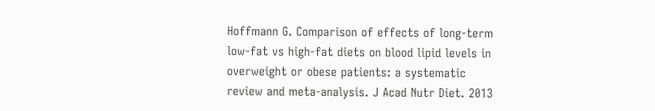Hoffmann G. Comparison of effects of long-term low-fat vs high-fat diets on blood lipid levels in overweight or obese patients: a systematic review and meta-analysis. J Acad Nutr Diet. 2013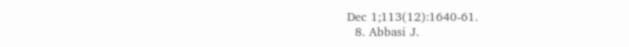Dec 1;113(12):1640-61.
  8. Abbasi J.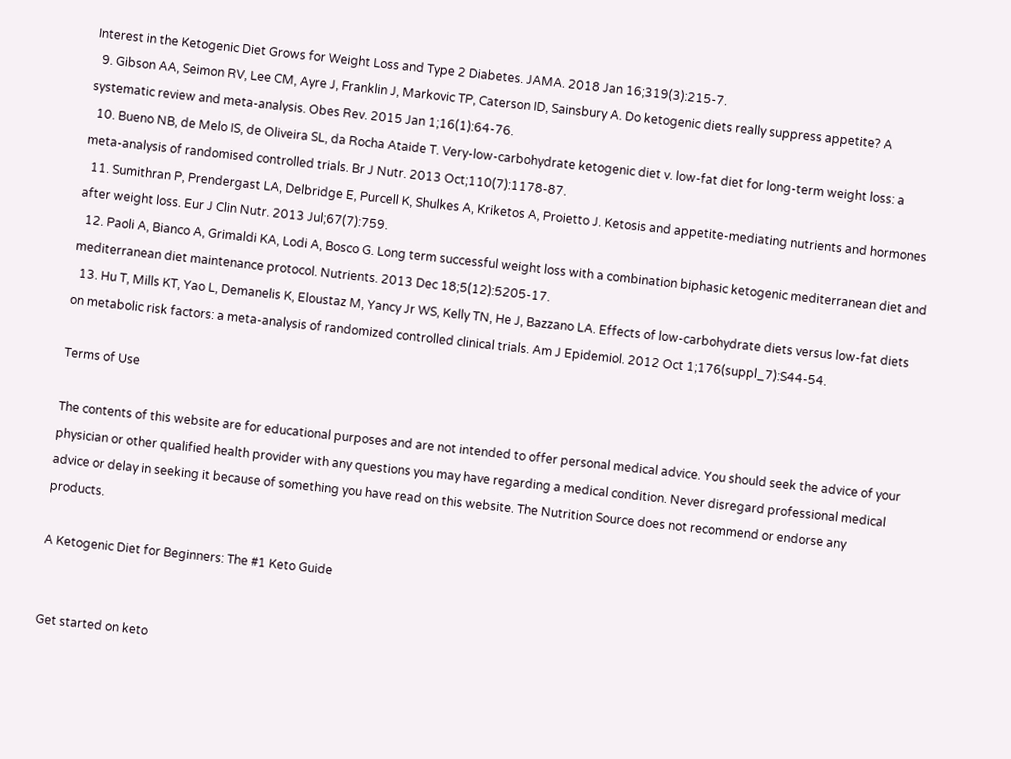Interest in the Ketogenic Diet Grows for Weight Loss and Type 2 Diabetes. JAMA. 2018 Jan 16;319(3):215-7.
  9. Gibson AA, Seimon RV, Lee CM, Ayre J, Franklin J, Markovic TP, Caterson ID, Sainsbury A. Do ketogenic diets really suppress appetite? A systematic review and meta‐analysis. Obes Rev. 2015 Jan 1;16(1):64-76.
  10. Bueno NB, de Melo IS, de Oliveira SL, da Rocha Ataide T. Very-low-carbohydrate ketogenic diet v. low-fat diet for long-term weight loss: a meta-analysis of randomised controlled trials. Br J Nutr. 2013 Oct;110(7):1178-87.
  11. Sumithran P, Prendergast LA, Delbridge E, Purcell K, Shulkes A, Kriketos A, Proietto J. Ketosis and appetite-mediating nutrients and hormones after weight loss. Eur J Clin Nutr. 2013 Jul;67(7):759.
  12. Paoli A, Bianco A, Grimaldi KA, Lodi A, Bosco G. Long term successful weight loss with a combination biphasic ketogenic mediterranean diet and mediterranean diet maintenance protocol. Nutrients. 2013 Dec 18;5(12):5205-17.
  13. Hu T, Mills KT, Yao L, Demanelis K, Eloustaz M, Yancy Jr WS, Kelly TN, He J, Bazzano LA. Effects of low-carbohydrate diets versus low-fat diets on metabolic risk factors: a meta-analysis of randomized controlled clinical trials. Am J Epidemiol. 2012 Oct 1;176(suppl_7):S44-54.

Terms of Use

The contents of this website are for educational purposes and are not intended to offer personal medical advice. You should seek the advice of your physician or other qualified health provider with any questions you may have regarding a medical condition. Never disregard professional medical advice or delay in seeking it because of something you have read on this website. The Nutrition Source does not recommend or endorse any products.

A Ketogenic Diet for Beginners: The #1 Keto Guide


Get started on keto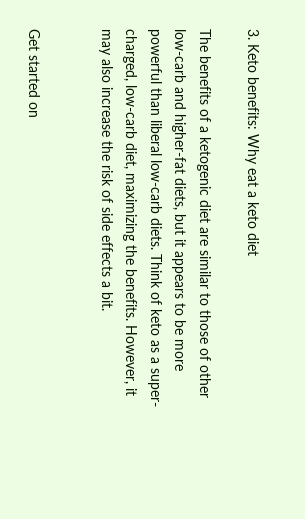3. Keto benefits: Why eat a keto diet

The benefits of a ketogenic diet are similar to those of other low-carb and higher-fat diets, but it appears to be more powerful than liberal low-carb diets. Think of keto as a super-charged, low-carb diet, maximizing the benefits. However, it may also increase the risk of side effects a bit.


Get started on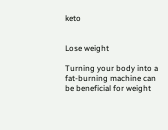keto


Lose weight

Turning your body into a fat-burning machine can be beneficial for weight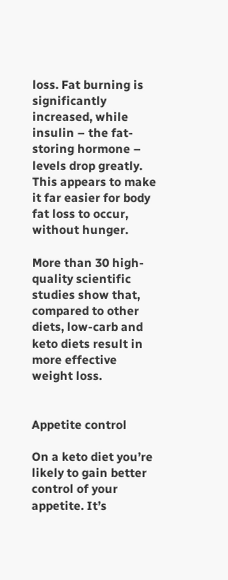loss. Fat burning is significantly increased, while insulin – the fat-storing hormone – levels drop greatly. This appears to make it far easier for body fat loss to occur, without hunger.

More than 30 high-quality scientific studies show that, compared to other diets, low-carb and keto diets result in more effective weight loss.


Appetite control

On a keto diet you’re likely to gain better control of your appetite. It’s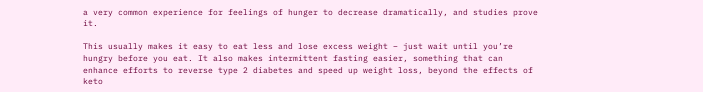a very common experience for feelings of hunger to decrease dramatically, and studies prove it.

This usually makes it easy to eat less and lose excess weight – just wait until you’re hungry before you eat. It also makes intermittent fasting easier, something that can enhance efforts to reverse type 2 diabetes and speed up weight loss, beyond the effects of keto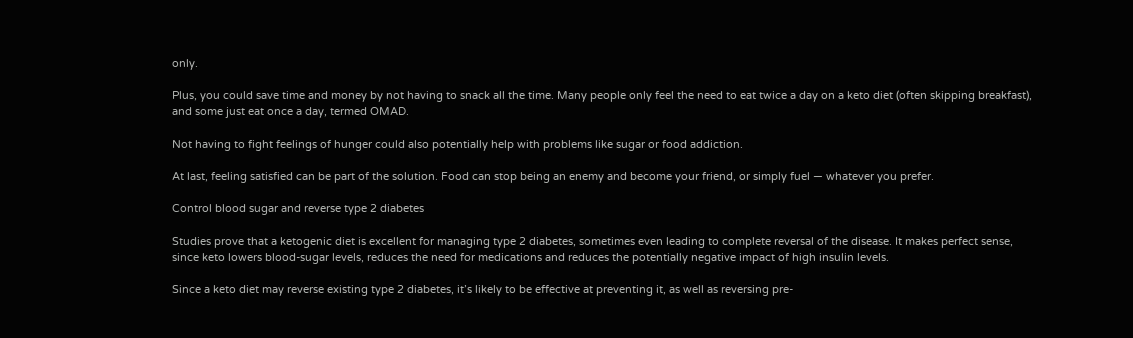only.

Plus, you could save time and money by not having to snack all the time. Many people only feel the need to eat twice a day on a keto diet (often skipping breakfast), and some just eat once a day, termed OMAD.

Not having to fight feelings of hunger could also potentially help with problems like sugar or food addiction.

At last, feeling satisfied can be part of the solution. Food can stop being an enemy and become your friend, or simply fuel — whatever you prefer.

Control blood sugar and reverse type 2 diabetes

Studies prove that a ketogenic diet is excellent for managing type 2 diabetes, sometimes even leading to complete reversal of the disease. It makes perfect sense, since keto lowers blood-sugar levels, reduces the need for medications and reduces the potentially negative impact of high insulin levels.

Since a keto diet may reverse existing type 2 diabetes, it’s likely to be effective at preventing it, as well as reversing pre-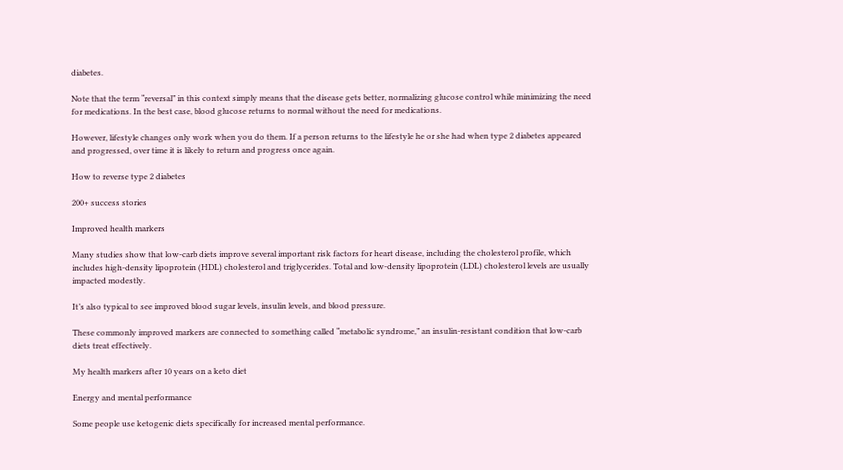diabetes.

Note that the term “reversal” in this context simply means that the disease gets better, normalizing glucose control while minimizing the need for medications. In the best case, blood glucose returns to normal without the need for medications.

However, lifestyle changes only work when you do them. If a person returns to the lifestyle he or she had when type 2 diabetes appeared and progressed, over time it is likely to return and progress once again.

How to reverse type 2 diabetes

200+ success stories

Improved health markers

Many studies show that low-carb diets improve several important risk factors for heart disease, including the cholesterol profile, which includes high-density lipoprotein (HDL) cholesterol and triglycerides. Total and low-density lipoprotein (LDL) cholesterol levels are usually impacted modestly.

It’s also typical to see improved blood sugar levels, insulin levels, and blood pressure.

These commonly improved markers are connected to something called “metabolic syndrome,” an insulin-resistant condition that low-carb diets treat effectively.

My health markers after 10 years on a keto diet

Energy and mental performance

Some people use ketogenic diets specifically for increased mental performance.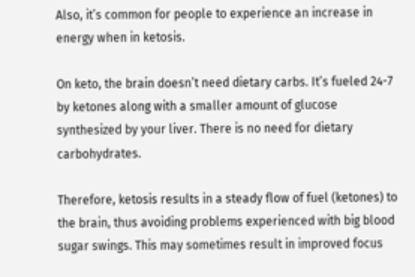Also, it’s common for people to experience an increase in energy when in ketosis.

On keto, the brain doesn’t need dietary carbs. It’s fueled 24-7 by ketones along with a smaller amount of glucose synthesized by your liver. There is no need for dietary carbohydrates.

Therefore, ketosis results in a steady flow of fuel (ketones) to the brain, thus avoiding problems experienced with big blood sugar swings. This may sometimes result in improved focus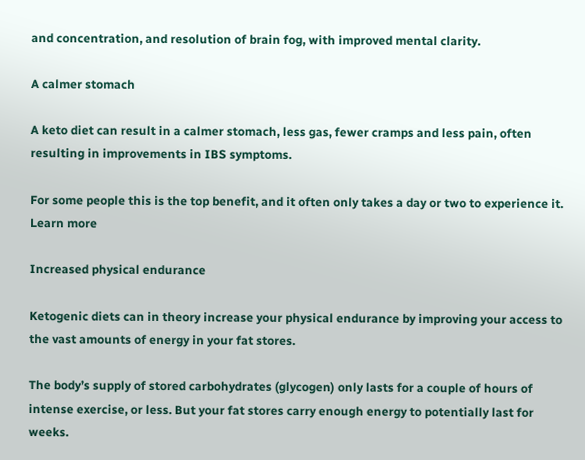and concentration, and resolution of brain fog, with improved mental clarity.

A calmer stomach

A keto diet can result in a calmer stomach, less gas, fewer cramps and less pain, often resulting in improvements in IBS symptoms.

For some people this is the top benefit, and it often only takes a day or two to experience it. Learn more

Increased physical endurance

Ketogenic diets can in theory increase your physical endurance by improving your access to the vast amounts of energy in your fat stores.

The body’s supply of stored carbohydrates (glycogen) only lasts for a couple of hours of intense exercise, or less. But your fat stores carry enough energy to potentially last for weeks.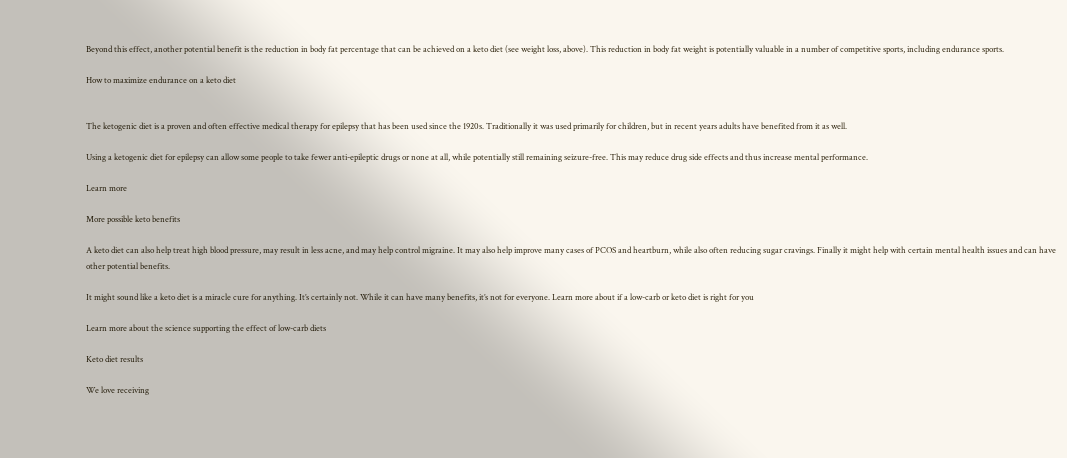Beyond this effect, another potential benefit is the reduction in body fat percentage that can be achieved on a keto diet (see weight loss, above). This reduction in body fat weight is potentially valuable in a number of competitive sports, including endurance sports.

How to maximize endurance on a keto diet


The ketogenic diet is a proven and often effective medical therapy for epilepsy that has been used since the 1920s. Traditionally it was used primarily for children, but in recent years adults have benefited from it as well.

Using a ketogenic diet for epilepsy can allow some people to take fewer anti-epileptic drugs or none at all, while potentially still remaining seizure-free. This may reduce drug side effects and thus increase mental performance.

Learn more

More possible keto benefits

A keto diet can also help treat high blood pressure, may result in less acne, and may help control migraine. It may also help improve many cases of PCOS and heartburn, while also often reducing sugar cravings. Finally it might help with certain mental health issues and can have other potential benefits.

It might sound like a keto diet is a miracle cure for anything. It’s certainly not. While it can have many benefits, it’s not for everyone. Learn more about if a low-carb or keto diet is right for you

Learn more about the science supporting the effect of low-carb diets

Keto diet results

We love receiving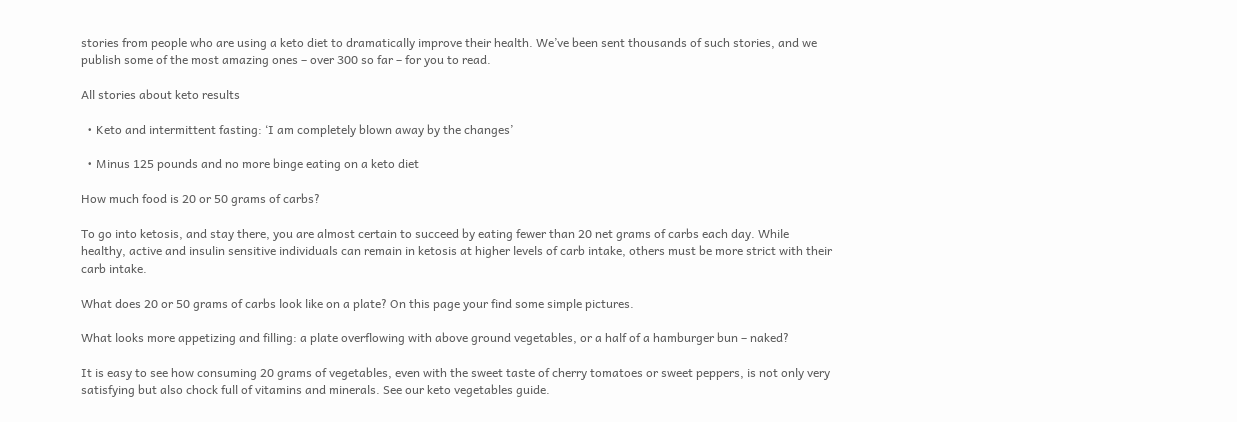stories from people who are using a keto diet to dramatically improve their health. We’ve been sent thousands of such stories, and we publish some of the most amazing ones – over 300 so far – for you to read.

All stories about keto results

  • Keto and intermittent fasting: ‘I am completely blown away by the changes’

  • Minus 125 pounds and no more binge eating on a keto diet

How much food is 20 or 50 grams of carbs?

To go into ketosis, and stay there, you are almost certain to succeed by eating fewer than 20 net grams of carbs each day. While healthy, active and insulin sensitive individuals can remain in ketosis at higher levels of carb intake, others must be more strict with their carb intake.

What does 20 or 50 grams of carbs look like on a plate? On this page your find some simple pictures.

What looks more appetizing and filling: a plate overflowing with above ground vegetables, or a half of a hamburger bun – naked?

It is easy to see how consuming 20 grams of vegetables, even with the sweet taste of cherry tomatoes or sweet peppers, is not only very satisfying but also chock full of vitamins and minerals. See our keto vegetables guide.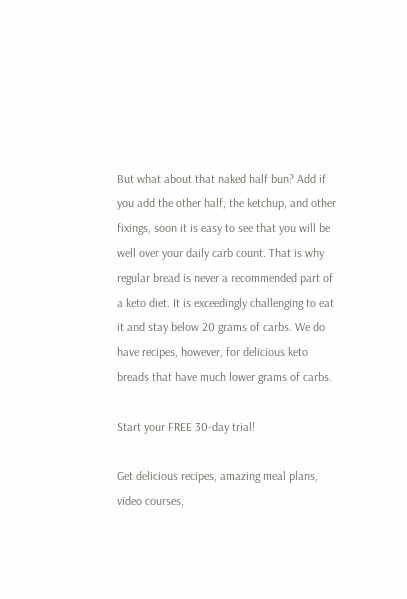But what about that naked half bun? Add if you add the other half, the ketchup, and other fixings, soon it is easy to see that you will be well over your daily carb count. That is why regular bread is never a recommended part of a keto diet. It is exceedingly challenging to eat it and stay below 20 grams of carbs. We do have recipes, however, for delicious keto breads that have much lower grams of carbs.

Start your FREE 30-day trial!

Get delicious recipes, amazing meal plans, video courses,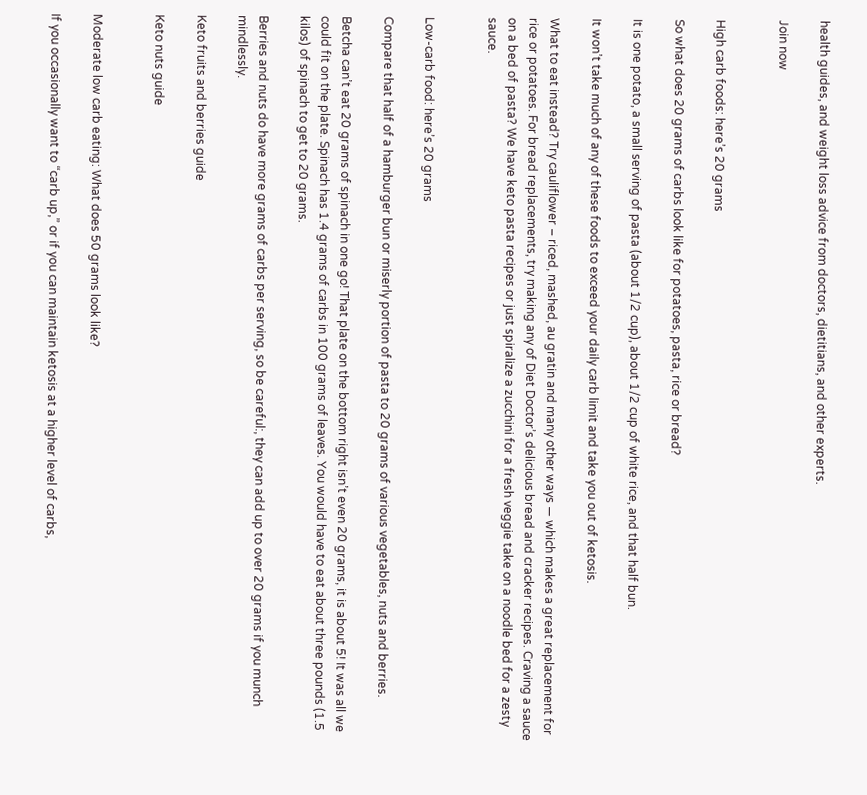health guides, and weight loss advice from doctors, dietitians, and other experts.

Join now


High carb foods: here’s 20 grams

So what does 20 grams of carbs look like for potatoes, pasta, rice or bread?

It is one potato, a small serving of pasta (about 1/2 cup), about 1/2 cup of white rice, and that half bun.

It won’t take much of any of these foods to exceed your daily carb limit and take you out of ketosis.

What to eat instead? Try cauliflower – riced, mashed, au gratin and many other ways — which makes a great replacement for rice or potatoes. For bread replacements, try making any of Diet Doctor’s delicious bread and cracker recipes. Craving a sauce on a bed of pasta? We have keto pasta recipes or just spiralize a zucchini for a fresh veggie take on a noodle bed for a zesty sauce.


Low-carb food: here’s 20 grams

Compare that half of a hamburger bun or miserly portion of pasta to 20 grams of various vegetables, nuts and berries.

Betcha can’t eat 20 grams of spinach in one go! That plate on the bottom right isn’t even 20 grams, it is about 5! It was all we could fit on the plate. Spinach has 1.4 grams of carbs in 100 grams of leaves. You would have to eat about three pounds (1.5 kilos) of spinach to get to 20 grams.

Berries and nuts do have more grams of carbs per serving, so be careful:, they can add up to over 20 grams if you munch mindlessly.

Keto fruits and berries guide

Keto nuts guide


Moderate low carb eating: What does 50 grams look like?

If you occasionally want to “carb up,” or if you can maintain ketosis at a higher level of carbs,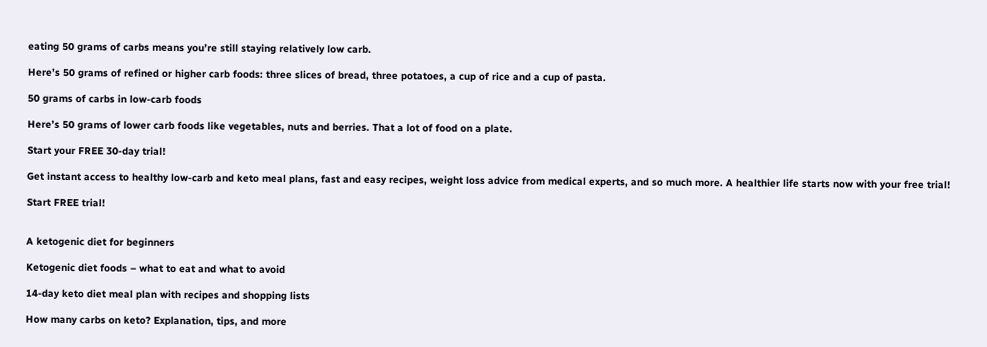eating 50 grams of carbs means you’re still staying relatively low carb.

Here’s 50 grams of refined or higher carb foods: three slices of bread, three potatoes, a cup of rice and a cup of pasta.

50 grams of carbs in low-carb foods

Here’s 50 grams of lower carb foods like vegetables, nuts and berries. That a lot of food on a plate.

Start your FREE 30-day trial!

Get instant access to healthy low-carb and keto meal plans, fast and easy recipes, weight loss advice from medical experts, and so much more. A healthier life starts now with your free trial!

Start FREE trial!


A ketogenic diet for beginners

Ketogenic diet foods – what to eat and what to avoid

14-day keto diet meal plan with recipes and shopping lists

How many carbs on keto? Explanation, tips, and more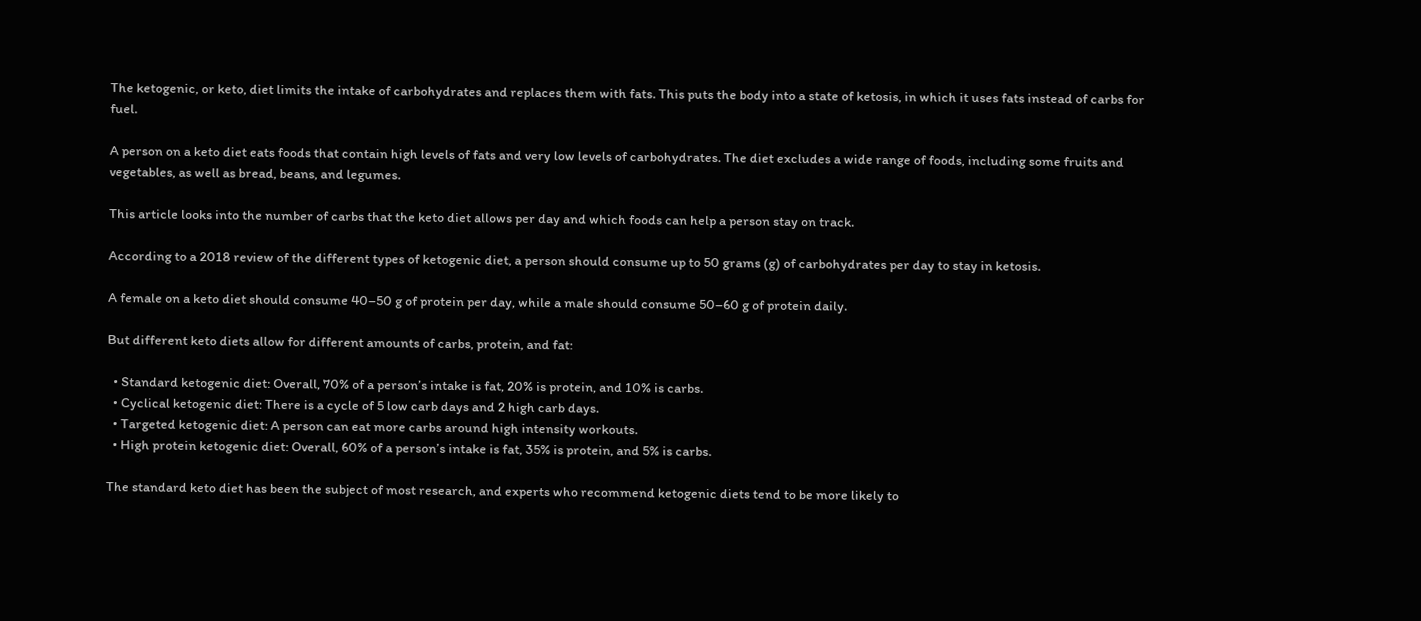The ketogenic, or keto, diet limits the intake of carbohydrates and replaces them with fats. This puts the body into a state of ketosis, in which it uses fats instead of carbs for fuel.

A person on a keto diet eats foods that contain high levels of fats and very low levels of carbohydrates. The diet excludes a wide range of foods, including some fruits and vegetables, as well as bread, beans, and legumes.

This article looks into the number of carbs that the keto diet allows per day and which foods can help a person stay on track.

According to a 2018 review of the different types of ketogenic diet, a person should consume up to 50 grams (g) of carbohydrates per day to stay in ketosis.

A female on a keto diet should consume 40–50 g of protein per day, while a male should consume 50–60 g of protein daily.

But different keto diets allow for different amounts of carbs, protein, and fat:

  • Standard ketogenic diet: Overall, 70% of a person’s intake is fat, 20% is protein, and 10% is carbs.
  • Cyclical ketogenic diet: There is a cycle of 5 low carb days and 2 high carb days.
  • Targeted ketogenic diet: A person can eat more carbs around high intensity workouts.
  • High protein ketogenic diet: Overall, 60% of a person’s intake is fat, 35% is protein, and 5% is carbs.

The standard keto diet has been the subject of most research, and experts who recommend ketogenic diets tend to be more likely to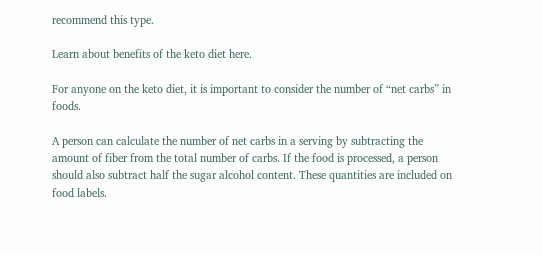recommend this type.

Learn about benefits of the keto diet here.

For anyone on the keto diet, it is important to consider the number of “net carbs” in foods.

A person can calculate the number of net carbs in a serving by subtracting the amount of fiber from the total number of carbs. If the food is processed, a person should also subtract half the sugar alcohol content. These quantities are included on food labels.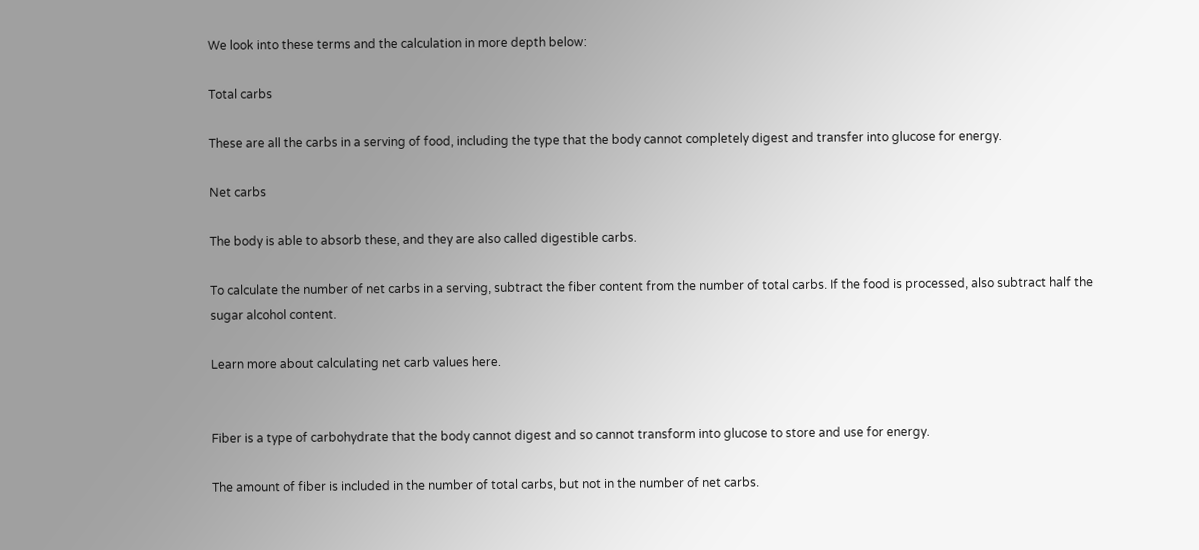We look into these terms and the calculation in more depth below:

Total carbs

These are all the carbs in a serving of food, including the type that the body cannot completely digest and transfer into glucose for energy.

Net carbs

The body is able to absorb these, and they are also called digestible carbs.

To calculate the number of net carbs in a serving, subtract the fiber content from the number of total carbs. If the food is processed, also subtract half the sugar alcohol content.

Learn more about calculating net carb values here.


Fiber is a type of carbohydrate that the body cannot digest and so cannot transform into glucose to store and use for energy.

The amount of fiber is included in the number of total carbs, but not in the number of net carbs.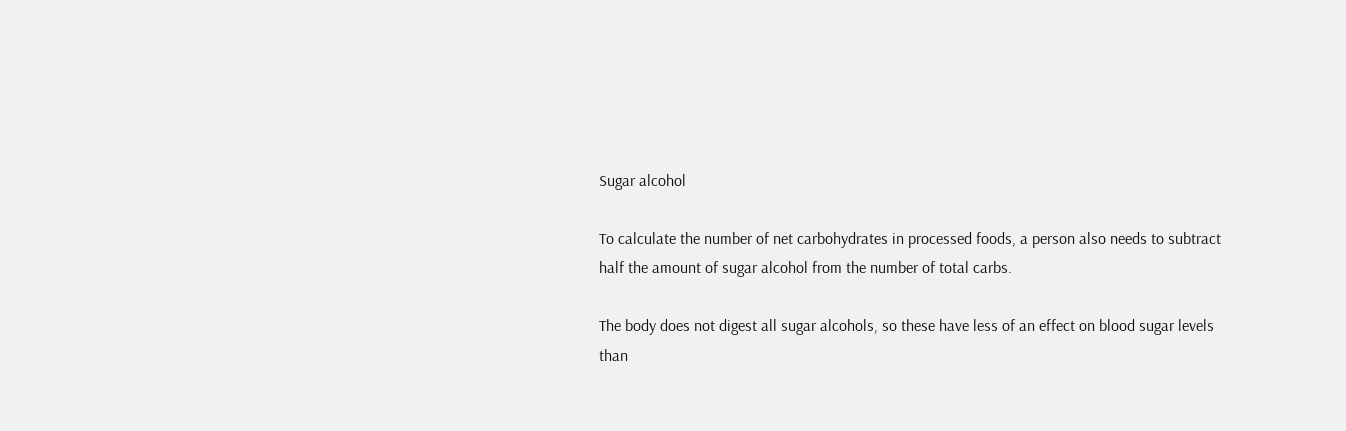Sugar alcohol

To calculate the number of net carbohydrates in processed foods, a person also needs to subtract half the amount of sugar alcohol from the number of total carbs.

The body does not digest all sugar alcohols, so these have less of an effect on blood sugar levels than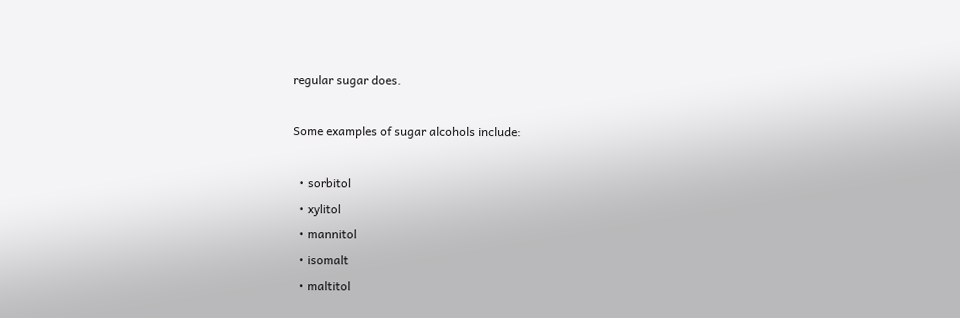regular sugar does.

Some examples of sugar alcohols include:

  • sorbitol
  • xylitol
  • mannitol
  • isomalt
  • maltitol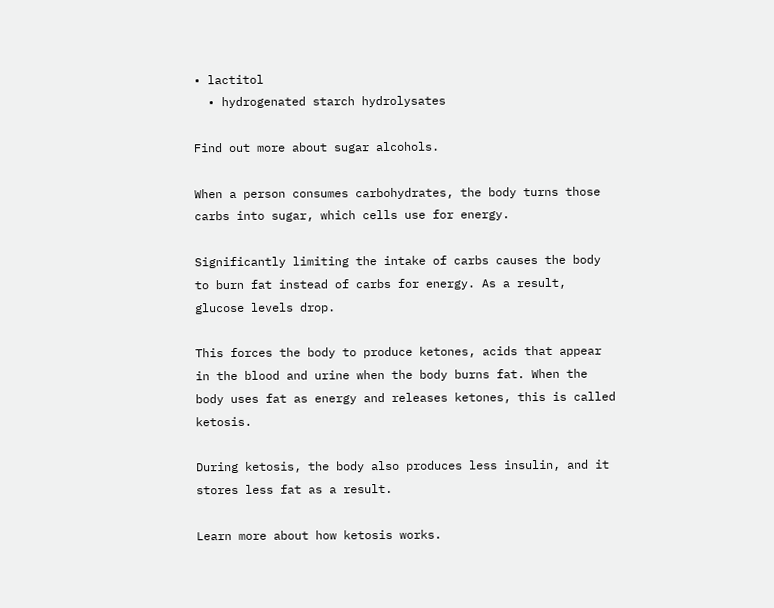• lactitol
  • hydrogenated starch hydrolysates

Find out more about sugar alcohols.

When a person consumes carbohydrates, the body turns those carbs into sugar, which cells use for energy.

Significantly limiting the intake of carbs causes the body to burn fat instead of carbs for energy. As a result, glucose levels drop.

This forces the body to produce ketones, acids that appear in the blood and urine when the body burns fat. When the body uses fat as energy and releases ketones, this is called ketosis.

During ketosis, the body also produces less insulin, and it stores less fat as a result.

Learn more about how ketosis works.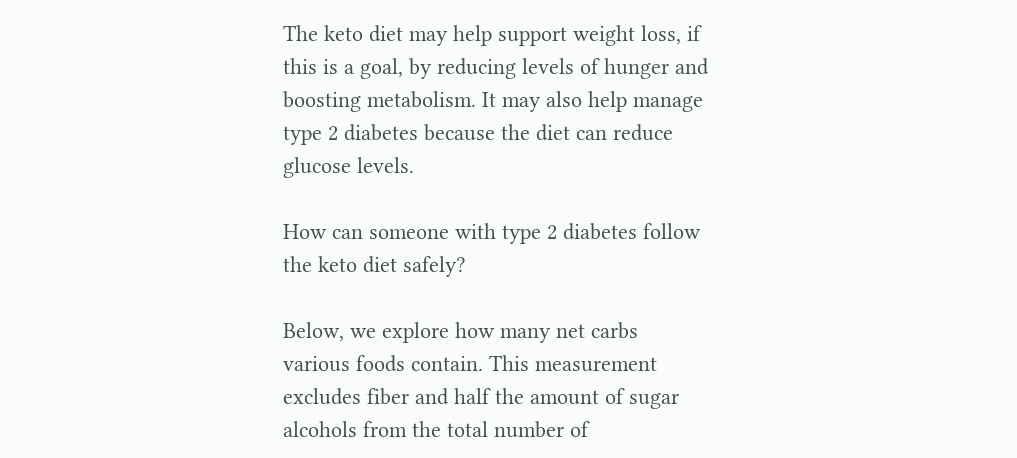The keto diet may help support weight loss, if this is a goal, by reducing levels of hunger and boosting metabolism. It may also help manage type 2 diabetes because the diet can reduce glucose levels.

How can someone with type 2 diabetes follow the keto diet safely?

Below, we explore how many net carbs various foods contain. This measurement excludes fiber and half the amount of sugar alcohols from the total number of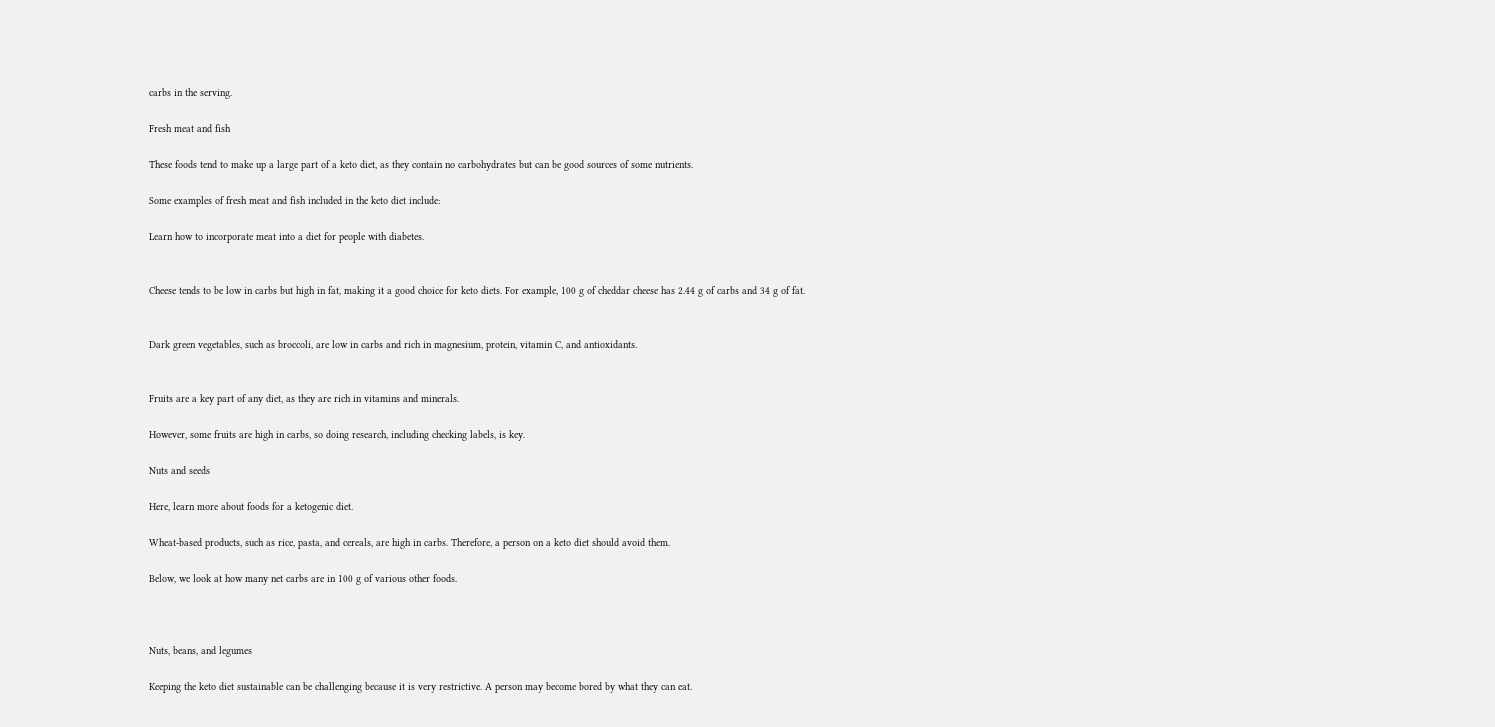carbs in the serving.

Fresh meat and fish

These foods tend to make up a large part of a keto diet, as they contain no carbohydrates but can be good sources of some nutrients.

Some examples of fresh meat and fish included in the keto diet include:

Learn how to incorporate meat into a diet for people with diabetes.


Cheese tends to be low in carbs but high in fat, making it a good choice for keto diets. For example, 100 g of cheddar cheese has 2.44 g of carbs and 34 g of fat.


Dark green vegetables, such as broccoli, are low in carbs and rich in magnesium, protein, vitamin C, and antioxidants.


Fruits are a key part of any diet, as they are rich in vitamins and minerals.

However, some fruits are high in carbs, so doing research, including checking labels, is key.

Nuts and seeds

Here, learn more about foods for a ketogenic diet.

Wheat-based products, such as rice, pasta, and cereals, are high in carbs. Therefore, a person on a keto diet should avoid them.

Below, we look at how many net carbs are in 100 g of various other foods.



Nuts, beans, and legumes

Keeping the keto diet sustainable can be challenging because it is very restrictive. A person may become bored by what they can eat.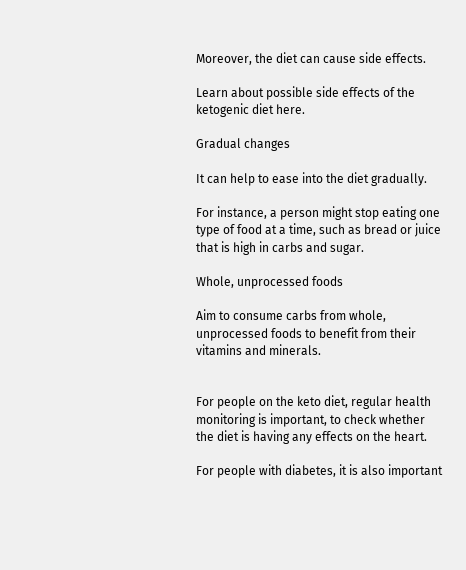Moreover, the diet can cause side effects.

Learn about possible side effects of the ketogenic diet here.

Gradual changes

It can help to ease into the diet gradually.

For instance, a person might stop eating one type of food at a time, such as bread or juice that is high in carbs and sugar.

Whole, unprocessed foods

Aim to consume carbs from whole, unprocessed foods to benefit from their vitamins and minerals.


For people on the keto diet, regular health monitoring is important, to check whether the diet is having any effects on the heart.

For people with diabetes, it is also important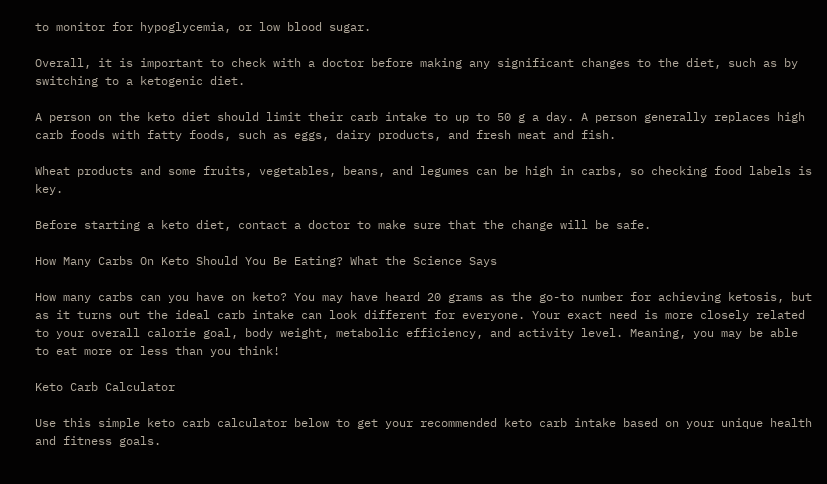to monitor for hypoglycemia, or low blood sugar.

Overall, it is important to check with a doctor before making any significant changes to the diet, such as by switching to a ketogenic diet.

A person on the keto diet should limit their carb intake to up to 50 g a day. A person generally replaces high carb foods with fatty foods, such as eggs, dairy products, and fresh meat and fish.

Wheat products and some fruits, vegetables, beans, and legumes can be high in carbs, so checking food labels is key.

Before starting a keto diet, contact a doctor to make sure that the change will be safe.

How Many Carbs On Keto Should You Be Eating? What the Science Says

How many carbs can you have on keto? You may have heard 20 grams as the go-to number for achieving ketosis, but as it turns out the ideal carb intake can look different for everyone. Your exact need is more closely related to your overall calorie goal, body weight, metabolic efficiency, and activity level. Meaning, you may be able to eat more or less than you think!

Keto Carb Calculator

Use this simple keto carb calculator below to get your recommended keto carb intake based on your unique health and fitness goals.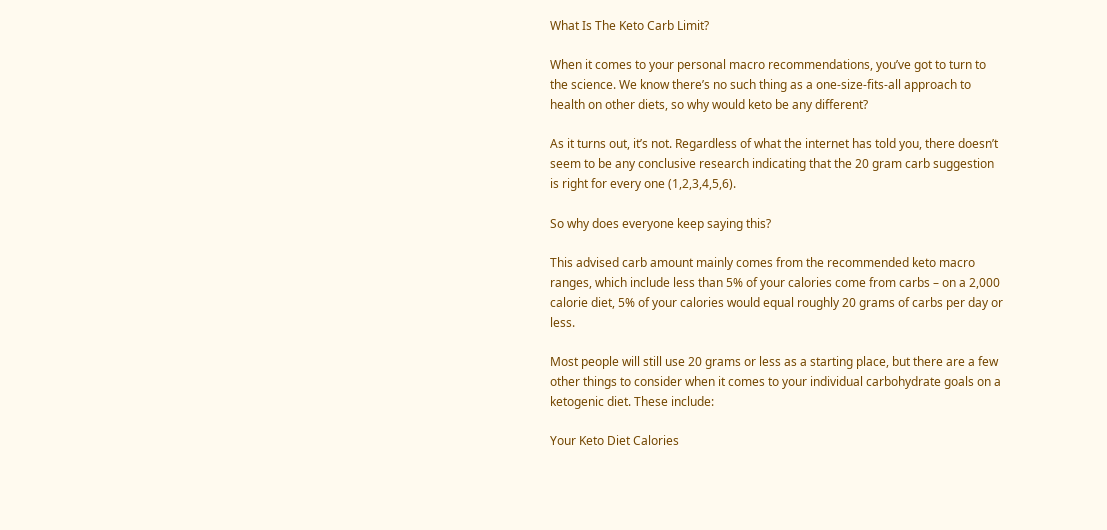What Is The Keto Carb Limit?

When it comes to your personal macro recommendations, you’ve got to turn to the science. We know there’s no such thing as a one-size-fits-all approach to health on other diets, so why would keto be any different?

As it turns out, it’s not. Regardless of what the internet has told you, there doesn’t seem to be any conclusive research indicating that the 20 gram carb suggestion is right for every one (1,2,3,4,5,6).

So why does everyone keep saying this?

This advised carb amount mainly comes from the recommended keto macro ranges, which include less than 5% of your calories come from carbs – on a 2,000 calorie diet, 5% of your calories would equal roughly 20 grams of carbs per day or less.

Most people will still use 20 grams or less as a starting place, but there are a few other things to consider when it comes to your individual carbohydrate goals on a ketogenic diet. These include:

Your Keto Diet Calories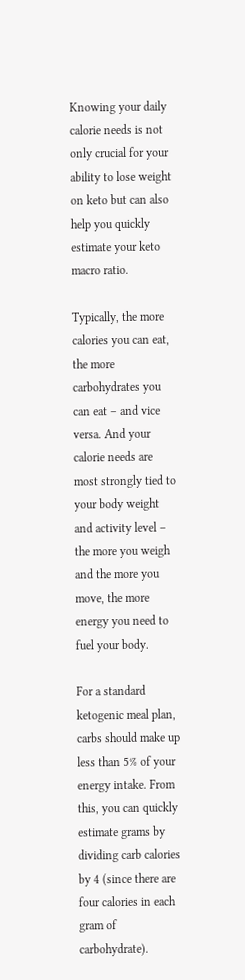Knowing your daily calorie needs is not only crucial for your ability to lose weight on keto but can also help you quickly estimate your keto macro ratio.

Typically, the more calories you can eat, the more carbohydrates you can eat – and vice versa. And your calorie needs are most strongly tied to your body weight and activity level – the more you weigh and the more you move, the more energy you need to fuel your body.

For a standard ketogenic meal plan, carbs should make up less than 5% of your energy intake. From this, you can quickly estimate grams by dividing carb calories by 4 (since there are four calories in each gram of carbohydrate).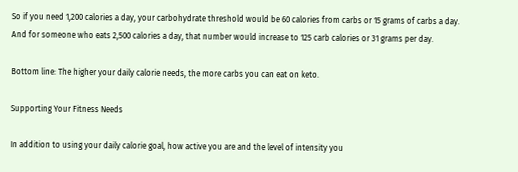So if you need 1,200 calories a day, your carbohydrate threshold would be 60 calories from carbs or 15 grams of carbs a day. And for someone who eats 2,500 calories a day, that number would increase to 125 carb calories or 31 grams per day.

Bottom line: The higher your daily calorie needs, the more carbs you can eat on keto.

Supporting Your Fitness Needs

In addition to using your daily calorie goal, how active you are and the level of intensity you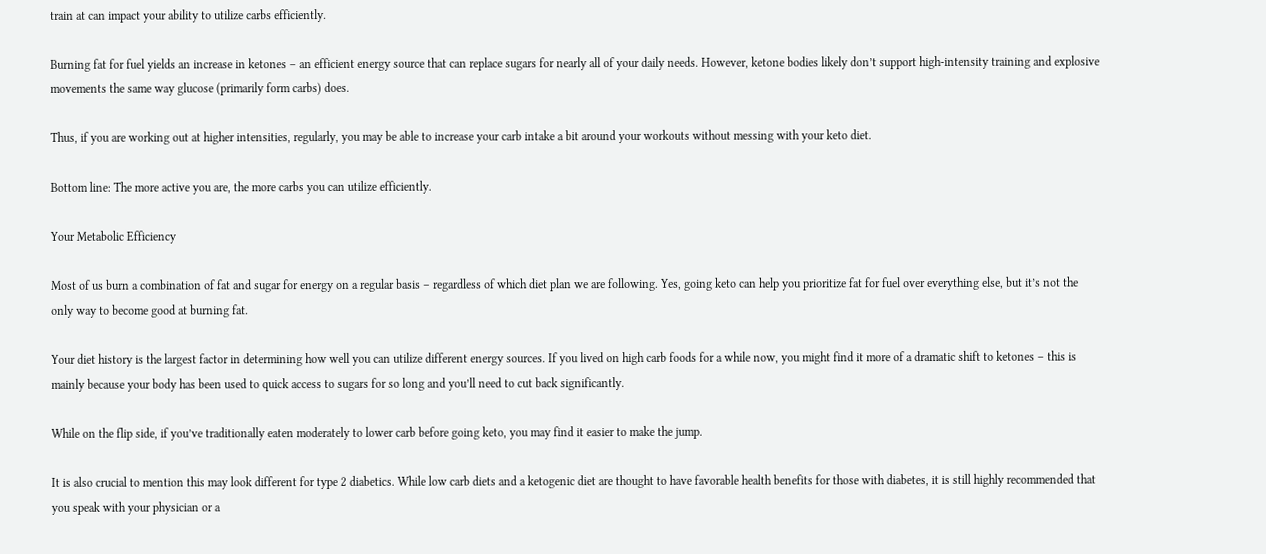train at can impact your ability to utilize carbs efficiently.

Burning fat for fuel yields an increase in ketones – an efficient energy source that can replace sugars for nearly all of your daily needs. However, ketone bodies likely don’t support high-intensity training and explosive movements the same way glucose (primarily form carbs) does.

Thus, if you are working out at higher intensities, regularly, you may be able to increase your carb intake a bit around your workouts without messing with your keto diet.

Bottom line: The more active you are, the more carbs you can utilize efficiently.

Your Metabolic Efficiency

Most of us burn a combination of fat and sugar for energy on a regular basis – regardless of which diet plan we are following. Yes, going keto can help you prioritize fat for fuel over everything else, but it’s not the only way to become good at burning fat.

Your diet history is the largest factor in determining how well you can utilize different energy sources. If you lived on high carb foods for a while now, you might find it more of a dramatic shift to ketones – this is mainly because your body has been used to quick access to sugars for so long and you’ll need to cut back significantly.

While on the flip side, if you’ve traditionally eaten moderately to lower carb before going keto, you may find it easier to make the jump.

It is also crucial to mention this may look different for type 2 diabetics. While low carb diets and a ketogenic diet are thought to have favorable health benefits for those with diabetes, it is still highly recommended that you speak with your physician or a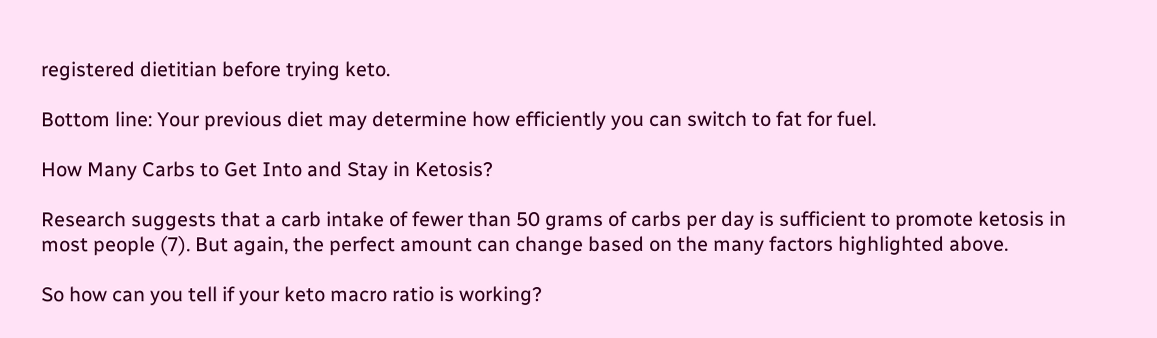registered dietitian before trying keto.

Bottom line: Your previous diet may determine how efficiently you can switch to fat for fuel.

How Many Carbs to Get Into and Stay in Ketosis?

Research suggests that a carb intake of fewer than 50 grams of carbs per day is sufficient to promote ketosis in most people (7). But again, the perfect amount can change based on the many factors highlighted above.

So how can you tell if your keto macro ratio is working?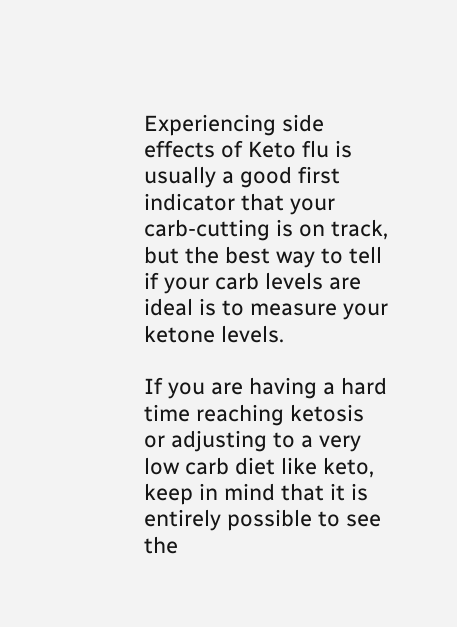Experiencing side effects of Keto flu is usually a good first indicator that your carb-cutting is on track, but the best way to tell if your carb levels are ideal is to measure your ketone levels.

If you are having a hard time reaching ketosis or adjusting to a very low carb diet like keto, keep in mind that it is entirely possible to see the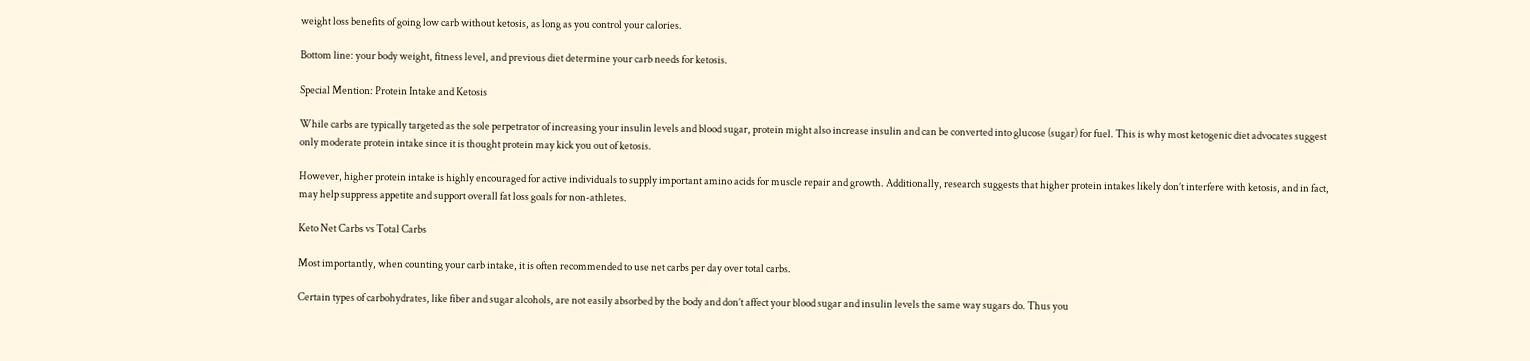weight loss benefits of going low carb without ketosis, as long as you control your calories.

Bottom line: your body weight, fitness level, and previous diet determine your carb needs for ketosis.

Special Mention: Protein Intake and Ketosis

While carbs are typically targeted as the sole perpetrator of increasing your insulin levels and blood sugar, protein might also increase insulin and can be converted into glucose (sugar) for fuel. This is why most ketogenic diet advocates suggest only moderate protein intake since it is thought protein may kick you out of ketosis.

However, higher protein intake is highly encouraged for active individuals to supply important amino acids for muscle repair and growth. Additionally, research suggests that higher protein intakes likely don’t interfere with ketosis, and in fact, may help suppress appetite and support overall fat loss goals for non-athletes.

Keto Net Carbs vs Total Carbs

Most importantly, when counting your carb intake, it is often recommended to use net carbs per day over total carbs.

Certain types of carbohydrates, like fiber and sugar alcohols, are not easily absorbed by the body and don’t affect your blood sugar and insulin levels the same way sugars do. Thus you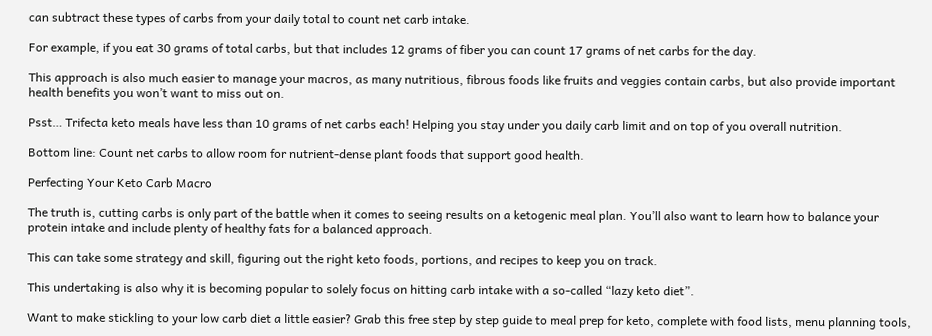can subtract these types of carbs from your daily total to count net carb intake.

For example, if you eat 30 grams of total carbs, but that includes 12 grams of fiber you can count 17 grams of net carbs for the day.

This approach is also much easier to manage your macros, as many nutritious, fibrous foods like fruits and veggies contain carbs, but also provide important health benefits you won’t want to miss out on.

Psst… Trifecta keto meals have less than 10 grams of net carbs each! Helping you stay under you daily carb limit and on top of you overall nutrition.

Bottom line: Count net carbs to allow room for nutrient-dense plant foods that support good health.

Perfecting Your Keto Carb Macro

The truth is, cutting carbs is only part of the battle when it comes to seeing results on a ketogenic meal plan. You’ll also want to learn how to balance your protein intake and include plenty of healthy fats for a balanced approach.

This can take some strategy and skill, figuring out the right keto foods, portions, and recipes to keep you on track.

This undertaking is also why it is becoming popular to solely focus on hitting carb intake with a so-called “lazy keto diet”.

Want to make stickling to your low carb diet a little easier? Grab this free step by step guide to meal prep for keto, complete with food lists, menu planning tools,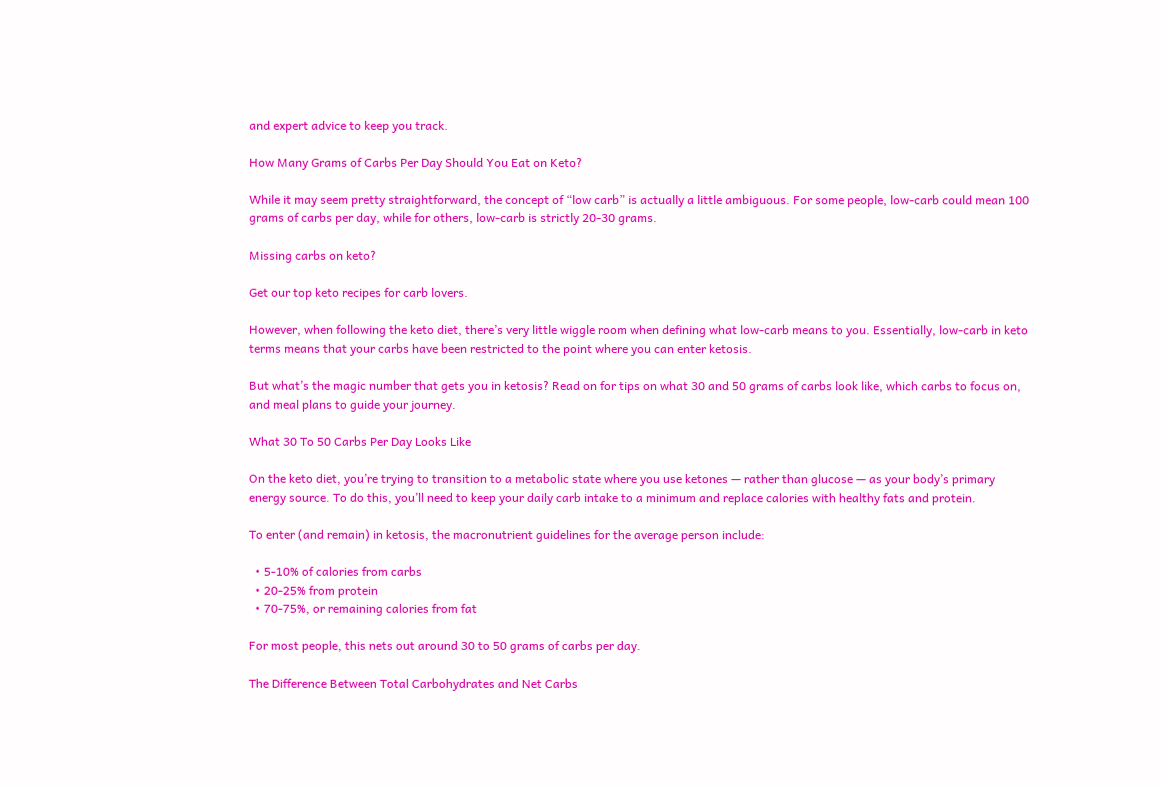and expert advice to keep you track.

How Many Grams of Carbs Per Day Should You Eat on Keto?

While it may seem pretty straightforward, the concept of “low carb” is actually a little ambiguous. For some people, low-carb could mean 100 grams of carbs per day, while for others, low-carb is strictly 20-30 grams.

Missing carbs on keto?

Get our top keto recipes for carb lovers.

However, when following the keto diet, there’s very little wiggle room when defining what low-carb means to you. Essentially, low-carb in keto terms means that your carbs have been restricted to the point where you can enter ketosis.

But what’s the magic number that gets you in ketosis? Read on for tips on what 30 and 50 grams of carbs look like, which carbs to focus on, and meal plans to guide your journey.

What 30 To 50 Carbs Per Day Looks Like

On the keto diet, you’re trying to transition to a metabolic state where you use ketones — rather than glucose — as your body’s primary energy source. To do this, you’ll need to keep your daily carb intake to a minimum and replace calories with healthy fats and protein.

To enter (and remain) in ketosis, the macronutrient guidelines for the average person include:

  • 5-10% of calories from carbs
  • 20-25% from protein
  • 70-75%, or remaining calories from fat

For most people, this nets out around 30 to 50 grams of carbs per day.

The Difference Between Total Carbohydrates and Net Carbs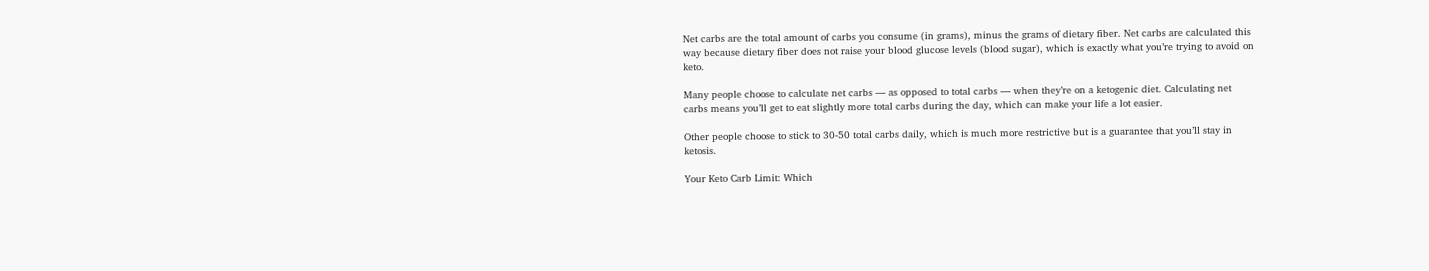Net carbs are the total amount of carbs you consume (in grams), minus the grams of dietary fiber. Net carbs are calculated this way because dietary fiber does not raise your blood glucose levels (blood sugar), which is exactly what you’re trying to avoid on keto.

Many people choose to calculate net carbs — as opposed to total carbs — when they’re on a ketogenic diet. Calculating net carbs means you’ll get to eat slightly more total carbs during the day, which can make your life a lot easier.

Other people choose to stick to 30-50 total carbs daily, which is much more restrictive but is a guarantee that you’ll stay in ketosis.

Your Keto Carb Limit: Which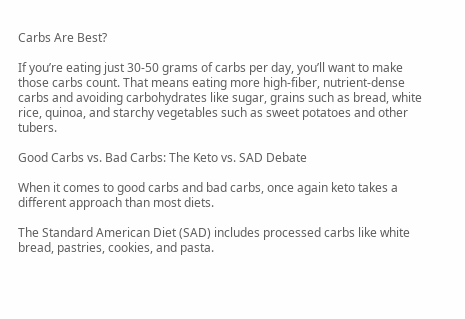Carbs Are Best?

If you’re eating just 30-50 grams of carbs per day, you’ll want to make those carbs count. That means eating more high-fiber, nutrient-dense carbs and avoiding carbohydrates like sugar, grains such as bread, white rice, quinoa, and starchy vegetables such as sweet potatoes and other tubers.

Good Carbs vs. Bad Carbs: The Keto vs. SAD Debate

When it comes to good carbs and bad carbs, once again keto takes a different approach than most diets.

The Standard American Diet (SAD) includes processed carbs like white bread, pastries, cookies, and pasta.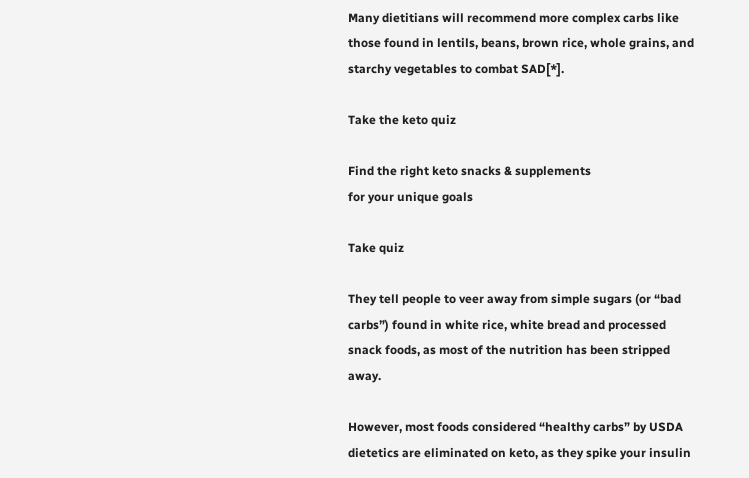Many dietitians will recommend more complex carbs like those found in lentils, beans, brown rice, whole grains, and starchy vegetables to combat SAD[*].

Take the keto quiz

Find the right keto snacks & supplements
for your unique goals

Take quiz

They tell people to veer away from simple sugars (or “bad carbs”) found in white rice, white bread and processed snack foods, as most of the nutrition has been stripped away.

However, most foods considered “healthy carbs” by USDA dietetics are eliminated on keto, as they spike your insulin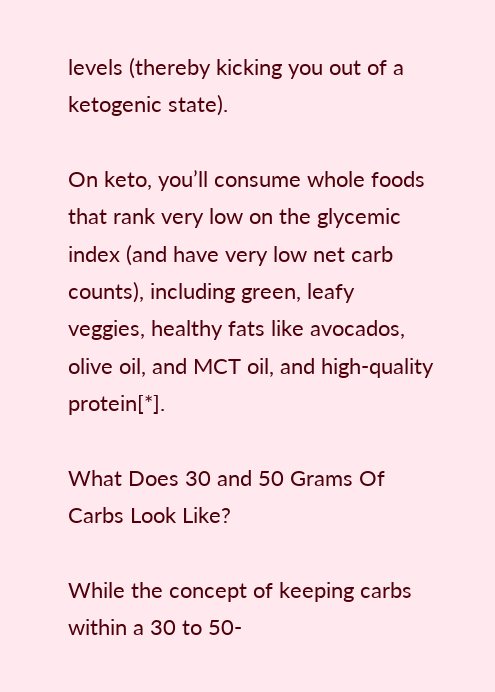levels (thereby kicking you out of a ketogenic state).

On keto, you’ll consume whole foods that rank very low on the glycemic index (and have very low net carb counts), including green, leafy veggies, healthy fats like avocados, olive oil, and MCT oil, and high-quality protein[*].

What Does 30 and 50 Grams Of Carbs Look Like?

While the concept of keeping carbs within a 30 to 50-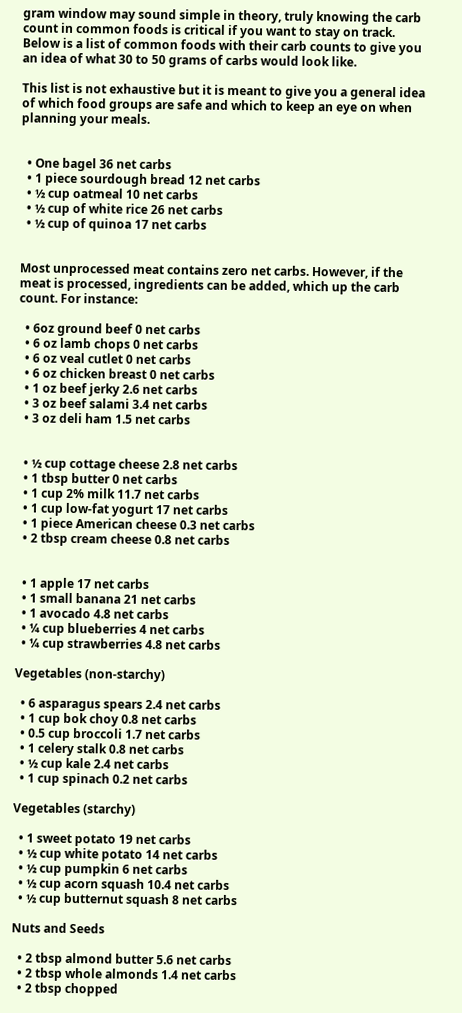gram window may sound simple in theory, truly knowing the carb count in common foods is critical if you want to stay on track. Below is a list of common foods with their carb counts to give you an idea of what 30 to 50 grams of carbs would look like.

This list is not exhaustive but it is meant to give you a general idea of which food groups are safe and which to keep an eye on when planning your meals.


  • One bagel 36 net carbs
  • 1 piece sourdough bread 12 net carbs
  • ½ cup oatmeal 10 net carbs
  • ½ cup of white rice 26 net carbs
  • ½ cup of quinoa 17 net carbs


Most unprocessed meat contains zero net carbs. However, if the meat is processed, ingredients can be added, which up the carb count. For instance:

  • 6oz ground beef 0 net carbs
  • 6 oz lamb chops 0 net carbs
  • 6 oz veal cutlet 0 net carbs
  • 6 oz chicken breast 0 net carbs
  • 1 oz beef jerky 2.6 net carbs
  • 3 oz beef salami 3.4 net carbs
  • 3 oz deli ham 1.5 net carbs


  • ½ cup cottage cheese 2.8 net carbs
  • 1 tbsp butter 0 net carbs
  • 1 cup 2% milk 11.7 net carbs
  • 1 cup low-fat yogurt 17 net carbs
  • 1 piece American cheese 0.3 net carbs
  • 2 tbsp cream cheese 0.8 net carbs


  • 1 apple 17 net carbs
  • 1 small banana 21 net carbs
  • 1 avocado 4.8 net carbs
  • ¼ cup blueberries 4 net carbs
  • ¼ cup strawberries 4.8 net carbs

Vegetables (non-starchy)

  • 6 asparagus spears 2.4 net carbs
  • 1 cup bok choy 0.8 net carbs
  • 0.5 cup broccoli 1.7 net carbs
  • 1 celery stalk 0.8 net carbs
  • ½ cup kale 2.4 net carbs
  • 1 cup spinach 0.2 net carbs

Vegetables (starchy)

  • 1 sweet potato 19 net carbs
  • ½ cup white potato 14 net carbs
  • ½ cup pumpkin 6 net carbs
  • ½ cup acorn squash 10.4 net carbs
  • ½ cup butternut squash 8 net carbs

Nuts and Seeds

  • 2 tbsp almond butter 5.6 net carbs
  • 2 tbsp whole almonds 1.4 net carbs
  • 2 tbsp chopped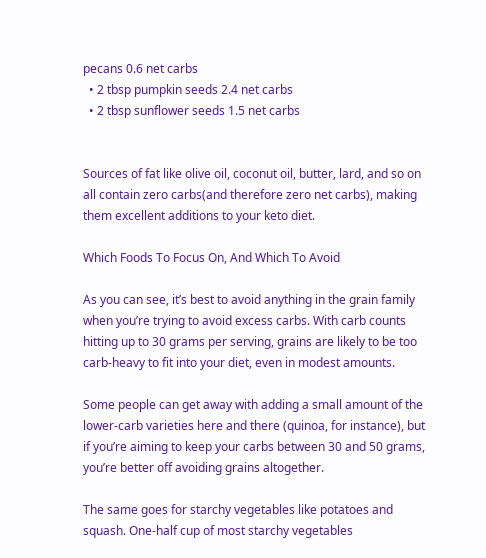pecans 0.6 net carbs
  • 2 tbsp pumpkin seeds 2.4 net carbs
  • 2 tbsp sunflower seeds 1.5 net carbs


Sources of fat like olive oil, coconut oil, butter, lard, and so on all contain zero carbs(and therefore zero net carbs), making them excellent additions to your keto diet.

Which Foods To Focus On, And Which To Avoid

As you can see, it’s best to avoid anything in the grain family when you’re trying to avoid excess carbs. With carb counts hitting up to 30 grams per serving, grains are likely to be too carb-heavy to fit into your diet, even in modest amounts.

Some people can get away with adding a small amount of the lower-carb varieties here and there (quinoa, for instance), but if you’re aiming to keep your carbs between 30 and 50 grams, you’re better off avoiding grains altogether.

The same goes for starchy vegetables like potatoes and squash. One-half cup of most starchy vegetables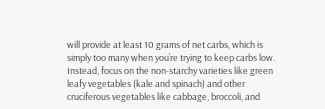will provide at least 10 grams of net carbs, which is simply too many when you’re trying to keep carbs low. Instead, focus on the non-starchy varieties like green leafy vegetables (kale and spinach) and other cruciferous vegetables like cabbage, broccoli, and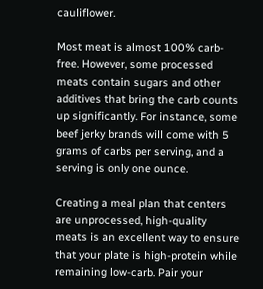cauliflower.

Most meat is almost 100% carb-free. However, some processed meats contain sugars and other additives that bring the carb counts up significantly. For instance, some beef jerky brands will come with 5 grams of carbs per serving, and a serving is only one ounce.

Creating a meal plan that centers are unprocessed, high-quality meats is an excellent way to ensure that your plate is high-protein while remaining low-carb. Pair your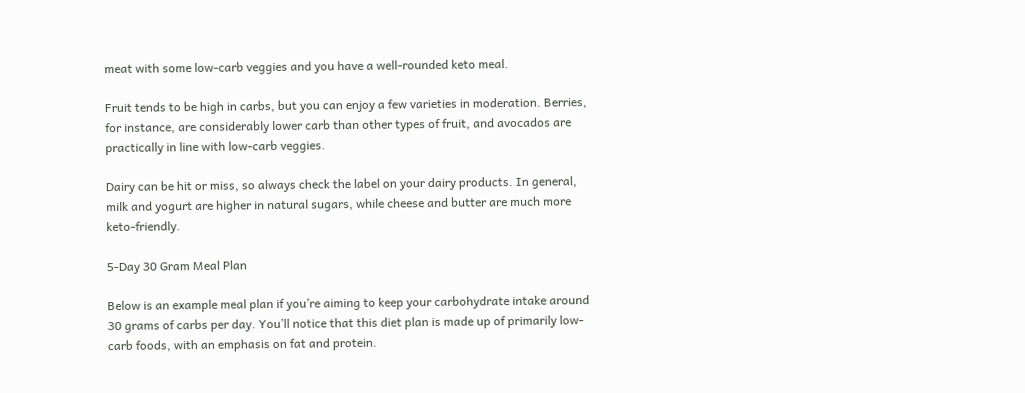meat with some low-carb veggies and you have a well-rounded keto meal.

Fruit tends to be high in carbs, but you can enjoy a few varieties in moderation. Berries, for instance, are considerably lower carb than other types of fruit, and avocados are practically in line with low-carb veggies.

Dairy can be hit or miss, so always check the label on your dairy products. In general, milk and yogurt are higher in natural sugars, while cheese and butter are much more keto-friendly.

5-Day 30 Gram Meal Plan

Below is an example meal plan if you’re aiming to keep your carbohydrate intake around 30 grams of carbs per day. You’ll notice that this diet plan is made up of primarily low-carb foods, with an emphasis on fat and protein.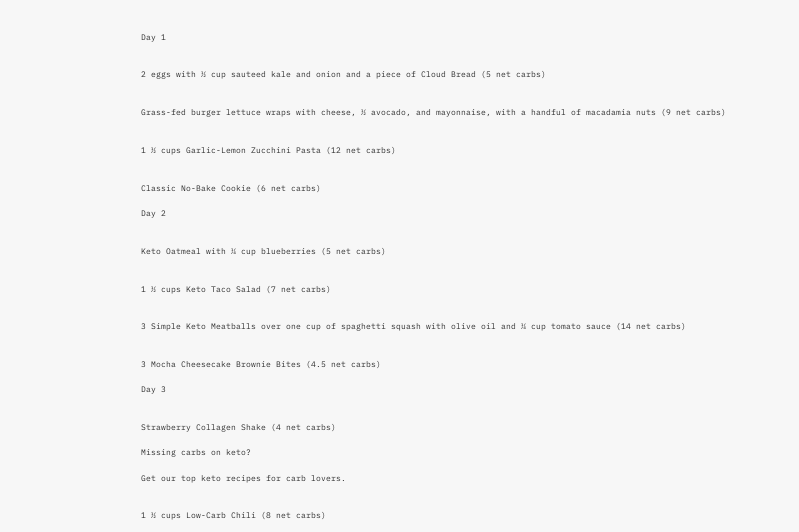Day 1


2 eggs with ½ cup sauteed kale and onion and a piece of Cloud Bread (5 net carbs)


Grass-fed burger lettuce wraps with cheese, ½ avocado, and mayonnaise, with a handful of macadamia nuts (9 net carbs)


1 ½ cups Garlic-Lemon Zucchini Pasta (12 net carbs)


Classic No-Bake Cookie (6 net carbs)

Day 2


Keto Oatmeal with ¼ cup blueberries (5 net carbs)


1 ½ cups Keto Taco Salad (7 net carbs)


3 Simple Keto Meatballs over one cup of spaghetti squash with olive oil and ¼ cup tomato sauce (14 net carbs)


3 Mocha Cheesecake Brownie Bites (4.5 net carbs)

Day 3


Strawberry Collagen Shake (4 net carbs)

Missing carbs on keto?

Get our top keto recipes for carb lovers.


1 ½ cups Low-Carb Chili (8 net carbs)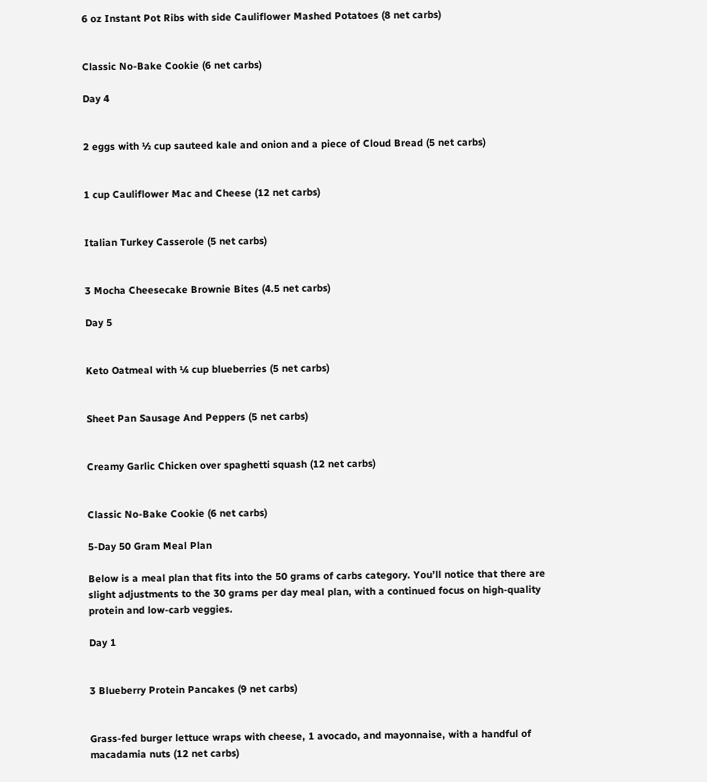6 oz Instant Pot Ribs with side Cauliflower Mashed Potatoes (8 net carbs)


Classic No-Bake Cookie (6 net carbs)

Day 4


2 eggs with ½ cup sauteed kale and onion and a piece of Cloud Bread (5 net carbs)


1 cup Cauliflower Mac and Cheese (12 net carbs)


Italian Turkey Casserole (5 net carbs)


3 Mocha Cheesecake Brownie Bites (4.5 net carbs)

Day 5


Keto Oatmeal with ¼ cup blueberries (5 net carbs)


Sheet Pan Sausage And Peppers (5 net carbs)


Creamy Garlic Chicken over spaghetti squash (12 net carbs)


Classic No-Bake Cookie (6 net carbs)

5-Day 50 Gram Meal Plan

Below is a meal plan that fits into the 50 grams of carbs category. You’ll notice that there are slight adjustments to the 30 grams per day meal plan, with a continued focus on high-quality protein and low-carb veggies.

Day 1


3 Blueberry Protein Pancakes (9 net carbs)


Grass-fed burger lettuce wraps with cheese, 1 avocado, and mayonnaise, with a handful of macadamia nuts (12 net carbs)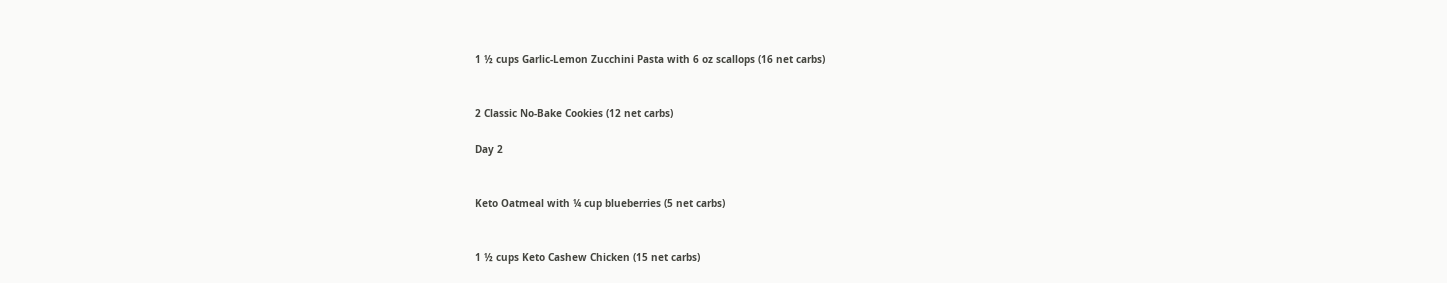1 ½ cups Garlic-Lemon Zucchini Pasta with 6 oz scallops (16 net carbs)


2 Classic No-Bake Cookies (12 net carbs)

Day 2


Keto Oatmeal with ¼ cup blueberries (5 net carbs)


1 ½ cups Keto Cashew Chicken (15 net carbs)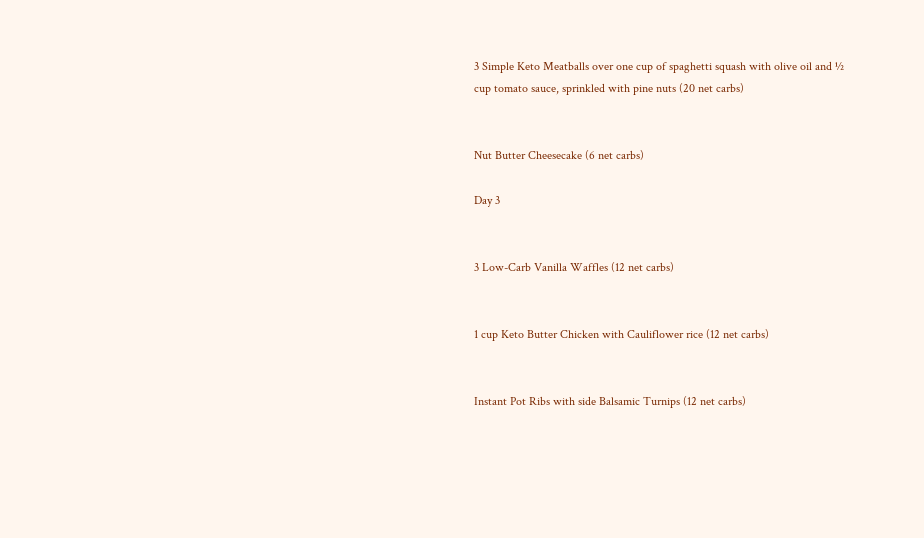3 Simple Keto Meatballs over one cup of spaghetti squash with olive oil and ½ cup tomato sauce, sprinkled with pine nuts (20 net carbs)


Nut Butter Cheesecake (6 net carbs)

Day 3


3 Low-Carb Vanilla Waffles (12 net carbs)


1 cup Keto Butter Chicken with Cauliflower rice (12 net carbs)


Instant Pot Ribs with side Balsamic Turnips (12 net carbs)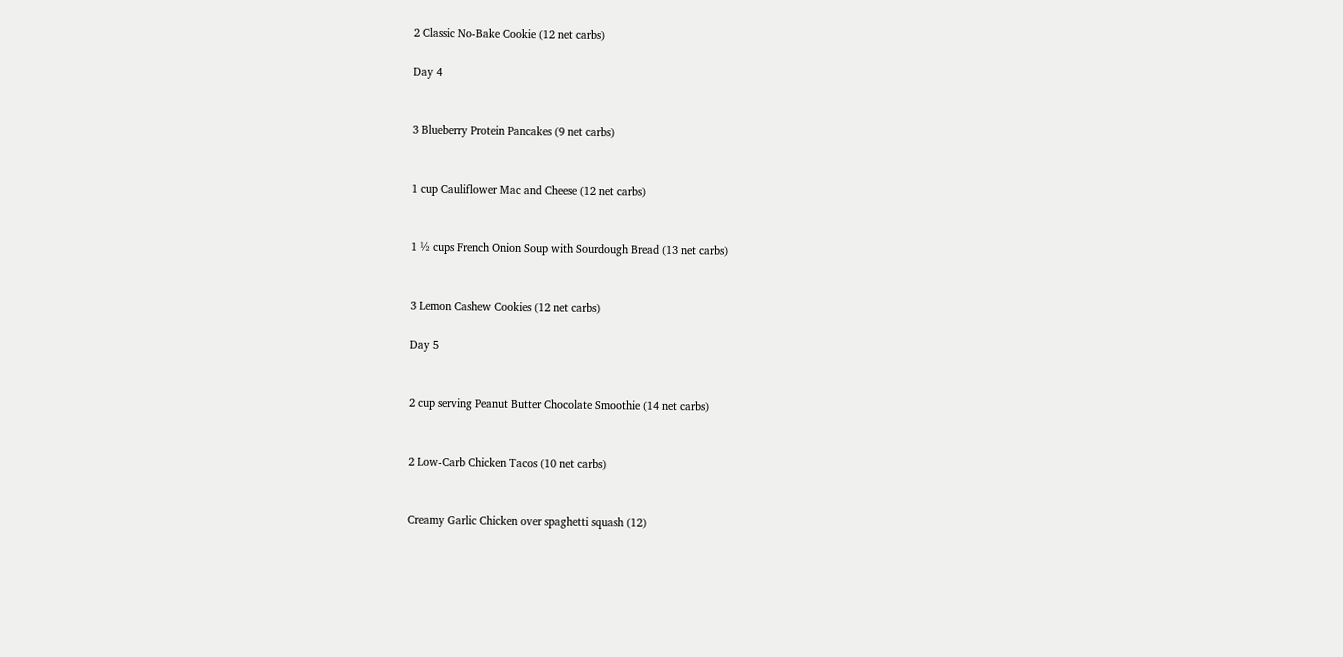2 Classic No-Bake Cookie (12 net carbs)

Day 4


3 Blueberry Protein Pancakes (9 net carbs)


1 cup Cauliflower Mac and Cheese (12 net carbs)


1 ½ cups French Onion Soup with Sourdough Bread (13 net carbs)


3 Lemon Cashew Cookies (12 net carbs)

Day 5


2 cup serving Peanut Butter Chocolate Smoothie (14 net carbs)


2 Low-Carb Chicken Tacos (10 net carbs)


Creamy Garlic Chicken over spaghetti squash (12)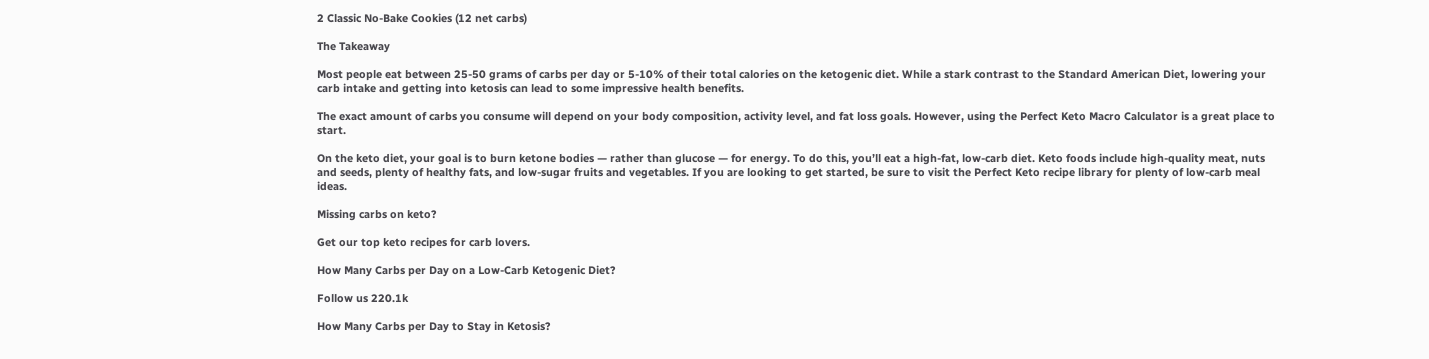2 Classic No-Bake Cookies (12 net carbs)

The Takeaway

Most people eat between 25-50 grams of carbs per day or 5-10% of their total calories on the ketogenic diet. While a stark contrast to the Standard American Diet, lowering your carb intake and getting into ketosis can lead to some impressive health benefits.

The exact amount of carbs you consume will depend on your body composition, activity level, and fat loss goals. However, using the Perfect Keto Macro Calculator is a great place to start.

On the keto diet, your goal is to burn ketone bodies — rather than glucose — for energy. To do this, you’ll eat a high-fat, low-carb diet. Keto foods include high-quality meat, nuts and seeds, plenty of healthy fats, and low-sugar fruits and vegetables. If you are looking to get started, be sure to visit the Perfect Keto recipe library for plenty of low-carb meal ideas.

Missing carbs on keto?

Get our top keto recipes for carb lovers.

How Many Carbs per Day on a Low-Carb Ketogenic Diet?

Follow us 220.1k

How Many Carbs per Day to Stay in Ketosis?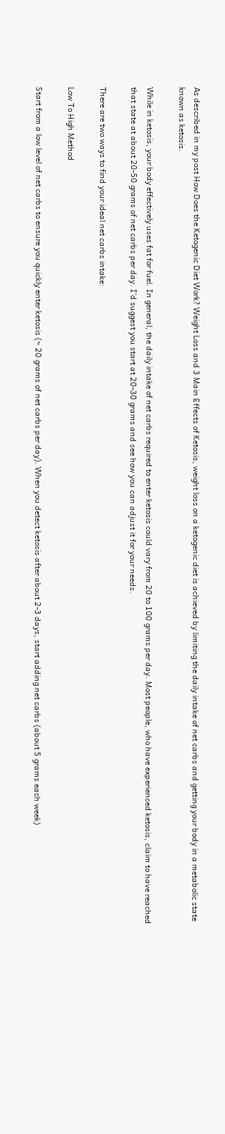As described in my post How Does the Ketogenic Diet Work? Weight Loss and 3 Main Effects of Ketosis, weight loss on a ketogenic diet is achieved by limiting the daily intake of net carbs and getting your body in a metabolic state known as ketosis.

While in ketosis, your body effectively uses fat for fuel. In general, the daily intake of net carbs required to enter ketosis could vary from 20 to 100 grams per day. Most people, who have experienced ketosis, claim to have reached that state at about 20-50 grams of net carbs per day. I’d suggest you start at 20-30 grams and see how you can adjust it for your needs.

There are two ways to find your ideal net carbs intake:

Low To High Method

Start from a low level of net carbs to ensure you quickly enter ketosis (~ 20 grams of net carbs per day). When you detect ketosis after about 2-3 days, start adding net carbs (about 5 grams each week)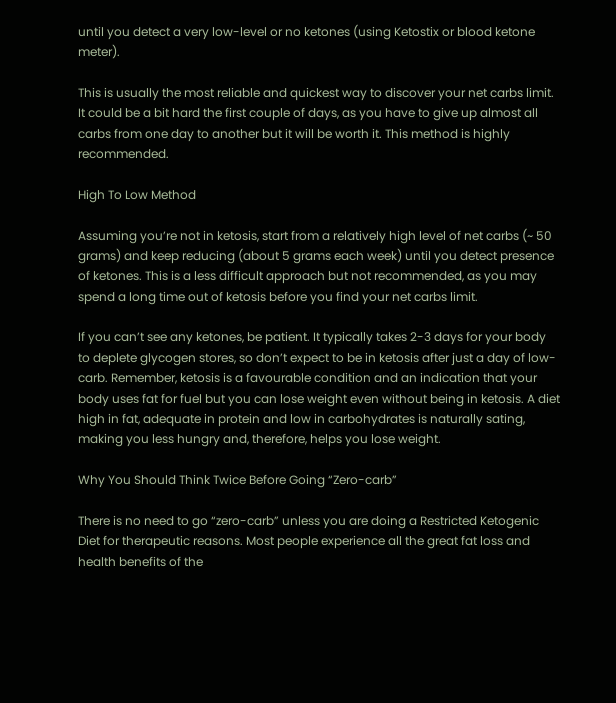until you detect a very low-level or no ketones (using Ketostix or blood ketone meter).

This is usually the most reliable and quickest way to discover your net carbs limit. It could be a bit hard the first couple of days, as you have to give up almost all carbs from one day to another but it will be worth it. This method is highly recommended.

High To Low Method

Assuming you’re not in ketosis, start from a relatively high level of net carbs (~ 50 grams) and keep reducing (about 5 grams each week) until you detect presence of ketones. This is a less difficult approach but not recommended, as you may spend a long time out of ketosis before you find your net carbs limit.

If you can’t see any ketones, be patient. It typically takes 2-3 days for your body to deplete glycogen stores, so don’t expect to be in ketosis after just a day of low-carb. Remember, ketosis is a favourable condition and an indication that your body uses fat for fuel but you can lose weight even without being in ketosis. A diet high in fat, adequate in protein and low in carbohydrates is naturally sating, making you less hungry and, therefore, helps you lose weight.

Why You Should Think Twice Before Going “Zero-carb”

There is no need to go “zero-carb” unless you are doing a Restricted Ketogenic Diet for therapeutic reasons. Most people experience all the great fat loss and health benefits of the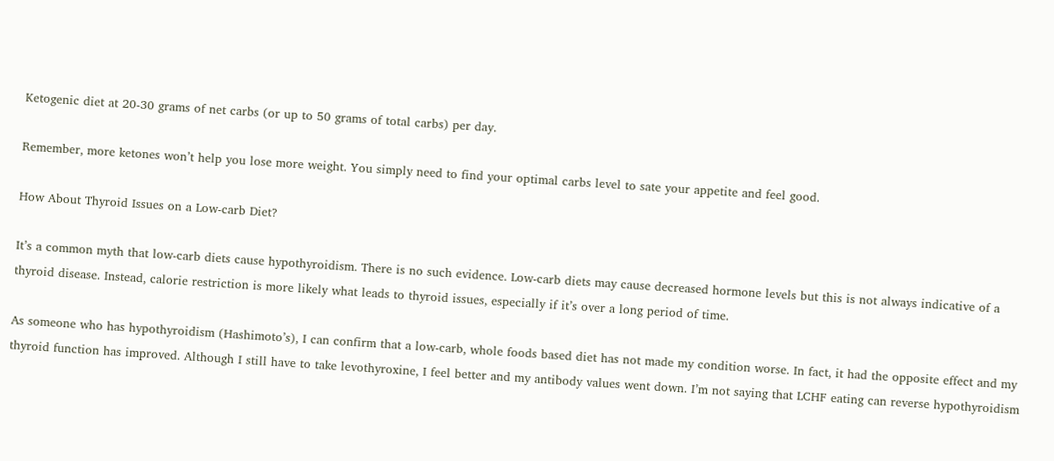Ketogenic diet at 20-30 grams of net carbs (or up to 50 grams of total carbs) per day.

Remember, more ketones won’t help you lose more weight. You simply need to find your optimal carbs level to sate your appetite and feel good.

How About Thyroid Issues on a Low-carb Diet?

It’s a common myth that low-carb diets cause hypothyroidism. There is no such evidence. Low-carb diets may cause decreased hormone levels but this is not always indicative of a thyroid disease. Instead, calorie restriction is more likely what leads to thyroid issues, especially if it’s over a long period of time.

As someone who has hypothyroidism (Hashimoto’s), I can confirm that a low-carb, whole foods based diet has not made my condition worse. In fact, it had the opposite effect and my thyroid function has improved. Although I still have to take levothyroxine, I feel better and my antibody values went down. I’m not saying that LCHF eating can reverse hypothyroidism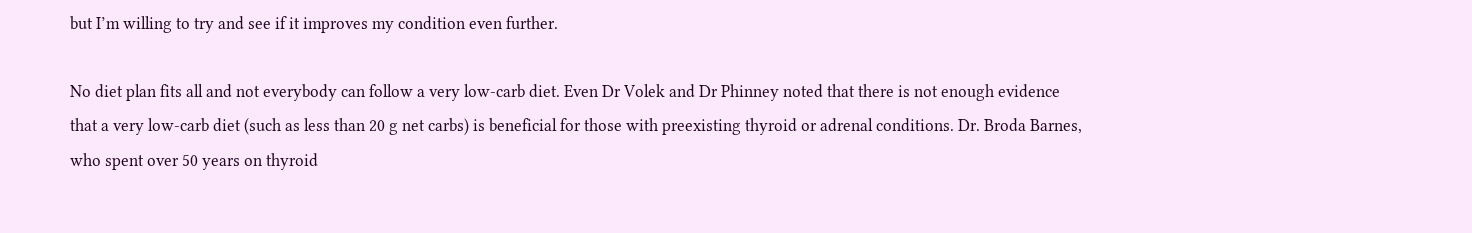but I’m willing to try and see if it improves my condition even further.

No diet plan fits all and not everybody can follow a very low-carb diet. Even Dr Volek and Dr Phinney noted that there is not enough evidence that a very low-carb diet (such as less than 20 g net carbs) is beneficial for those with preexisting thyroid or adrenal conditions. Dr. Broda Barnes, who spent over 50 years on thyroid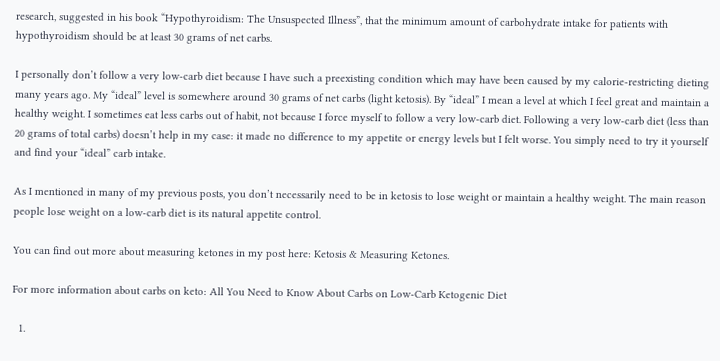research, suggested in his book “Hypothyroidism: The Unsuspected Illness”, that the minimum amount of carbohydrate intake for patients with hypothyroidism should be at least 30 grams of net carbs.

I personally don’t follow a very low-carb diet because I have such a preexisting condition which may have been caused by my calorie-restricting dieting many years ago. My “ideal” level is somewhere around 30 grams of net carbs (light ketosis). By “ideal” I mean a level at which I feel great and maintain a healthy weight. I sometimes eat less carbs out of habit, not because I force myself to follow a very low-carb diet. Following a very low-carb diet (less than 20 grams of total carbs) doesn’t help in my case: it made no difference to my appetite or energy levels but I felt worse. You simply need to try it yourself and find your “ideal” carb intake.

As I mentioned in many of my previous posts, you don’t necessarily need to be in ketosis to lose weight or maintain a healthy weight. The main reason people lose weight on a low-carb diet is its natural appetite control.

You can find out more about measuring ketones in my post here: Ketosis & Measuring Ketones.

For more information about carbs on keto: All You Need to Know About Carbs on Low-Carb Ketogenic Diet

  1.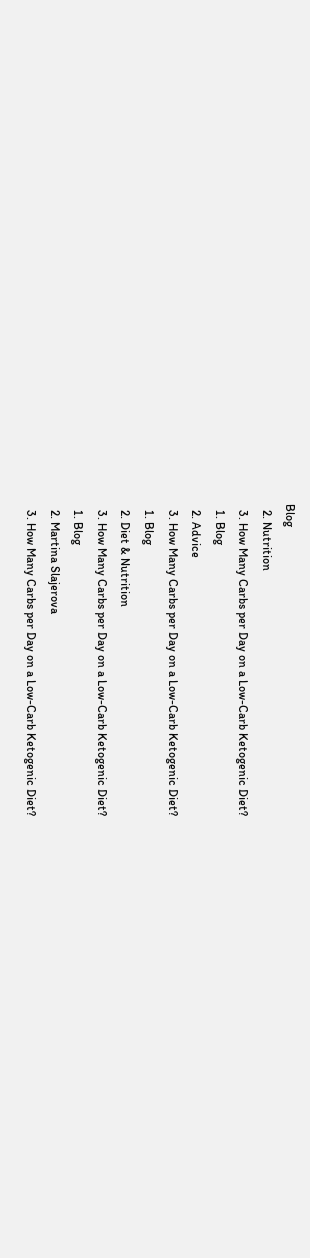Blog
  2. Nutrition
  3. How Many Carbs per Day on a Low-Carb Ketogenic Diet?
  1. Blog
  2. Advice
  3. How Many Carbs per Day on a Low-Carb Ketogenic Diet?
  1. Blog
  2. Diet & Nutrition
  3. How Many Carbs per Day on a Low-Carb Ketogenic Diet?
  1. Blog
  2. Martina Slajerova
  3. How Many Carbs per Day on a Low-Carb Ketogenic Diet?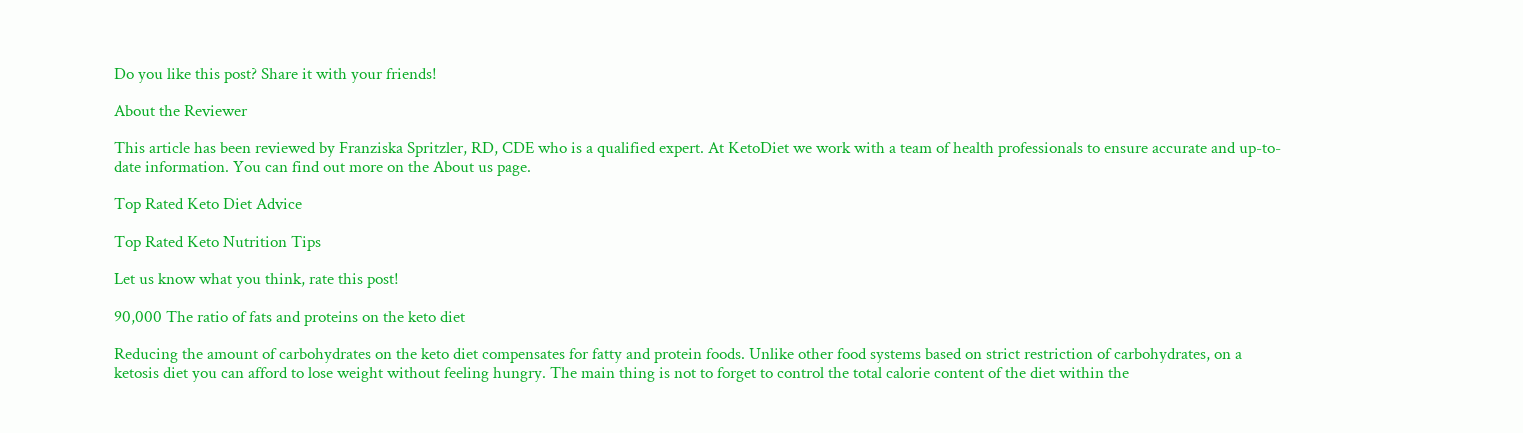Do you like this post? Share it with your friends!

About the Reviewer

This article has been reviewed by Franziska Spritzler, RD, CDE who is a qualified expert. At KetoDiet we work with a team of health professionals to ensure accurate and up-to-date information. You can find out more on the About us page.

Top Rated Keto Diet Advice

Top Rated Keto Nutrition Tips

Let us know what you think, rate this post!

90,000 The ratio of fats and proteins on the keto diet

Reducing the amount of carbohydrates on the keto diet compensates for fatty and protein foods. Unlike other food systems based on strict restriction of carbohydrates, on a ketosis diet you can afford to lose weight without feeling hungry. The main thing is not to forget to control the total calorie content of the diet within the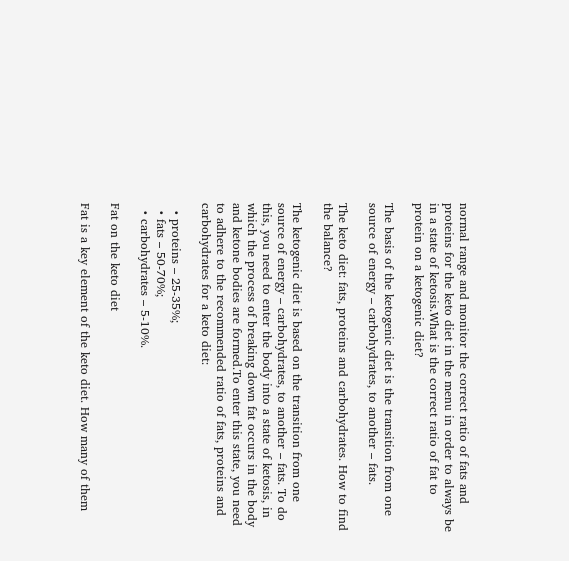normal range and monitor the correct ratio of fats and proteins for the keto diet in the menu in order to always be in a state of ketosis.What is the correct ratio of fat to protein on a ketogenic diet?

The basis of the ketogenic diet is the transition from one source of energy – carbohydrates, to another – fats.

The keto diet: fats, proteins and carbohydrates. How to find the balance?

The ketogenic diet is based on the transition from one source of energy – carbohydrates, to another – fats. To do this, you need to enter the body into a state of ketosis, in which the process of breaking down fat occurs in the body and ketone bodies are formed.To enter this state, you need to adhere to the recommended ratio of fats, proteins and carbohydrates for a keto diet:

  • proteins – 25-35%;
  • fats – 50-70%;
  • carbohydrates – 5-10%.

Fat on the keto diet

Fat is a key element of the keto diet. How many of them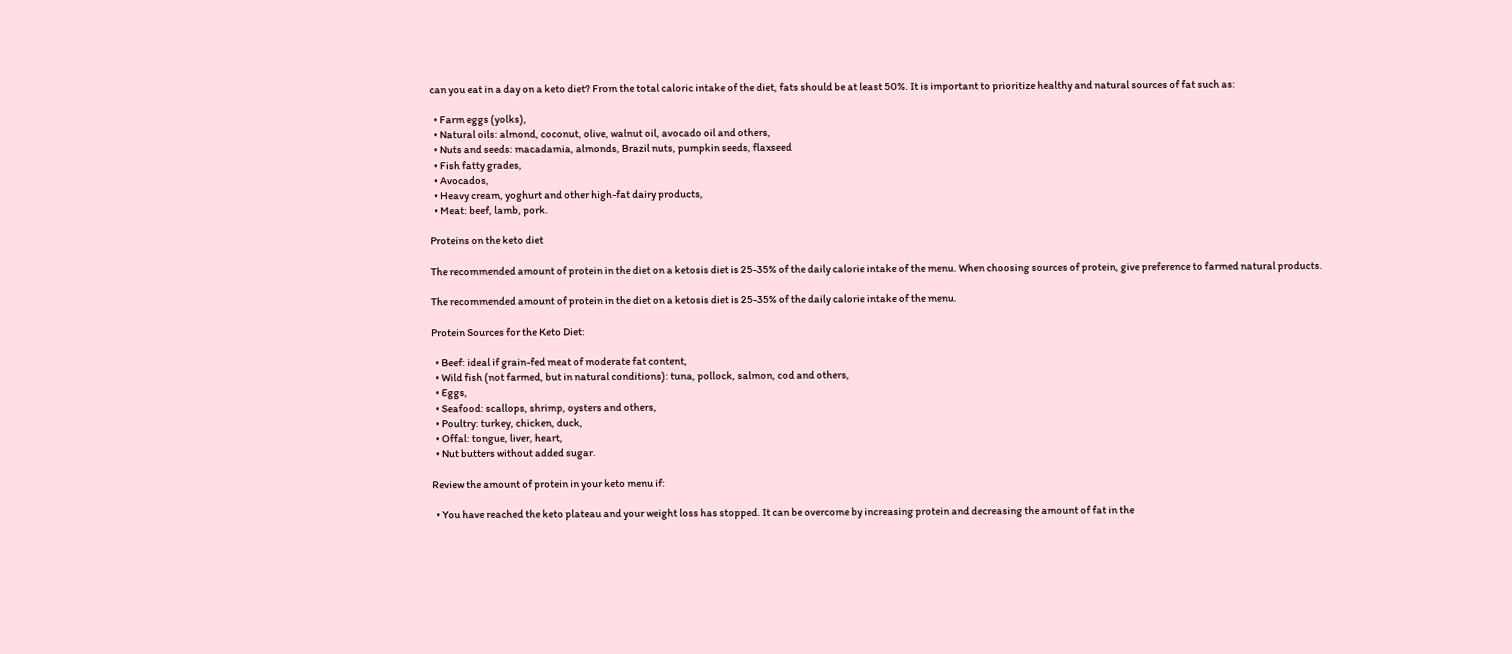can you eat in a day on a keto diet? From the total caloric intake of the diet, fats should be at least 50%. It is important to prioritize healthy and natural sources of fat such as:

  • Farm eggs (yolks),
  • Natural oils: almond, coconut, olive, walnut oil, avocado oil and others,
  • Nuts and seeds: macadamia, almonds, Brazil nuts, pumpkin seeds, flaxseed
  • Fish fatty grades,
  • Avocados,
  • Heavy cream, yoghurt and other high-fat dairy products,
  • Meat: beef, lamb, pork.

Proteins on the keto diet

The recommended amount of protein in the diet on a ketosis diet is 25-35% of the daily calorie intake of the menu. When choosing sources of protein, give preference to farmed natural products.

The recommended amount of protein in the diet on a ketosis diet is 25-35% of the daily calorie intake of the menu.

Protein Sources for the Keto Diet:

  • Beef: ideal if grain-fed meat of moderate fat content,
  • Wild fish (not farmed, but in natural conditions): tuna, pollock, salmon, cod and others,
  • Eggs,
  • Seafood: scallops, shrimp, oysters and others,
  • Poultry: turkey, chicken, duck,
  • Offal: tongue, liver, heart,
  • Nut butters without added sugar.

Review the amount of protein in your keto menu if:

  • You have reached the keto plateau and your weight loss has stopped. It can be overcome by increasing protein and decreasing the amount of fat in the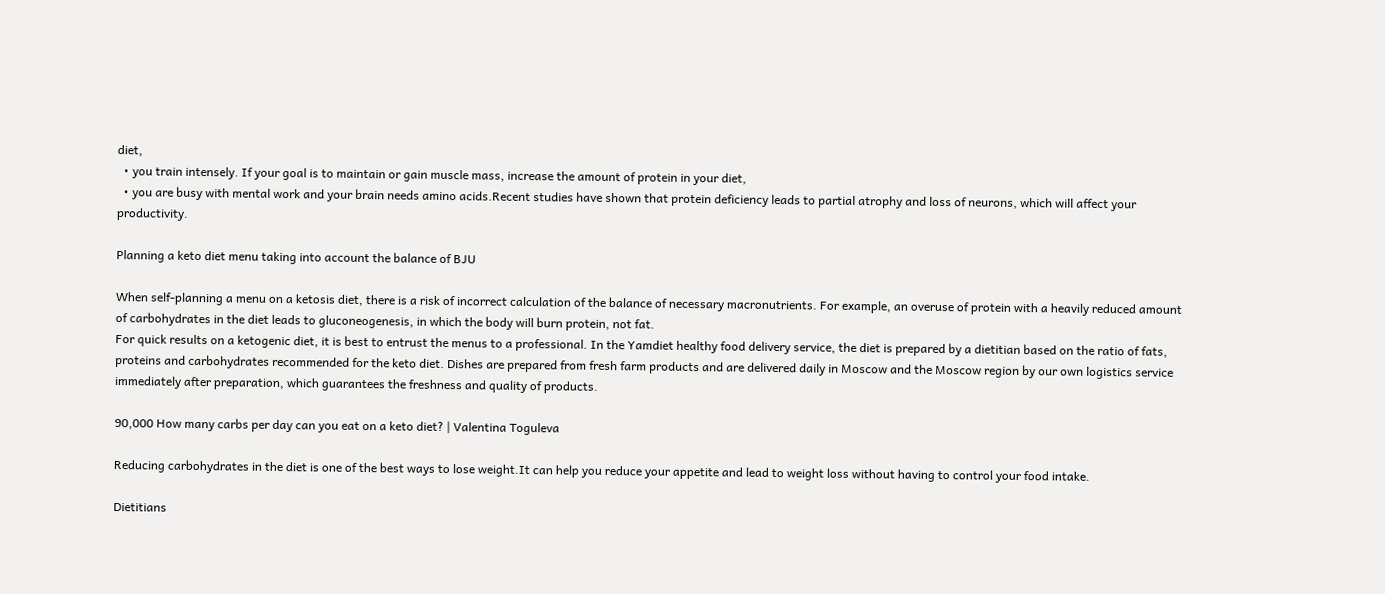diet,
  • you train intensely. If your goal is to maintain or gain muscle mass, increase the amount of protein in your diet,
  • you are busy with mental work and your brain needs amino acids.Recent studies have shown that protein deficiency leads to partial atrophy and loss of neurons, which will affect your productivity.

Planning a keto diet menu taking into account the balance of BJU

When self-planning a menu on a ketosis diet, there is a risk of incorrect calculation of the balance of necessary macronutrients. For example, an overuse of protein with a heavily reduced amount of carbohydrates in the diet leads to gluconeogenesis, in which the body will burn protein, not fat.
For quick results on a ketogenic diet, it is best to entrust the menus to a professional. In the Yamdiet healthy food delivery service, the diet is prepared by a dietitian based on the ratio of fats, proteins and carbohydrates recommended for the keto diet. Dishes are prepared from fresh farm products and are delivered daily in Moscow and the Moscow region by our own logistics service immediately after preparation, which guarantees the freshness and quality of products.

90,000 How many carbs per day can you eat on a keto diet? | Valentina Toguleva

Reducing carbohydrates in the diet is one of the best ways to lose weight.It can help you reduce your appetite and lead to weight loss without having to control your food intake.

Dietitians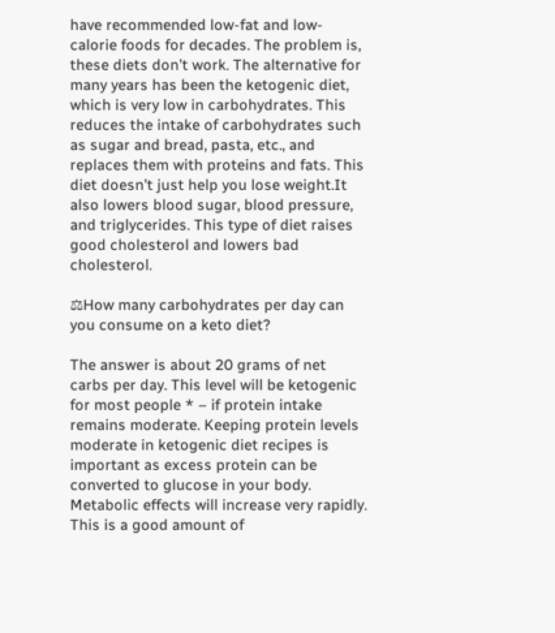have recommended low-fat and low-calorie foods for decades. The problem is, these diets don’t work. The alternative for many years has been the ketogenic diet, which is very low in carbohydrates. This reduces the intake of carbohydrates such as sugar and bread, pasta, etc., and replaces them with proteins and fats. This diet doesn’t just help you lose weight.It also lowers blood sugar, blood pressure, and triglycerides. This type of diet raises good cholesterol and lowers bad cholesterol.

⚖How many carbohydrates per day can you consume on a keto diet?

The answer is about 20 grams of net carbs per day. This level will be ketogenic for most people * – if protein intake remains moderate. Keeping protein levels moderate in ketogenic diet recipes is important as excess protein can be converted to glucose in your body.
Metabolic effects will increase very rapidly. This is a good amount of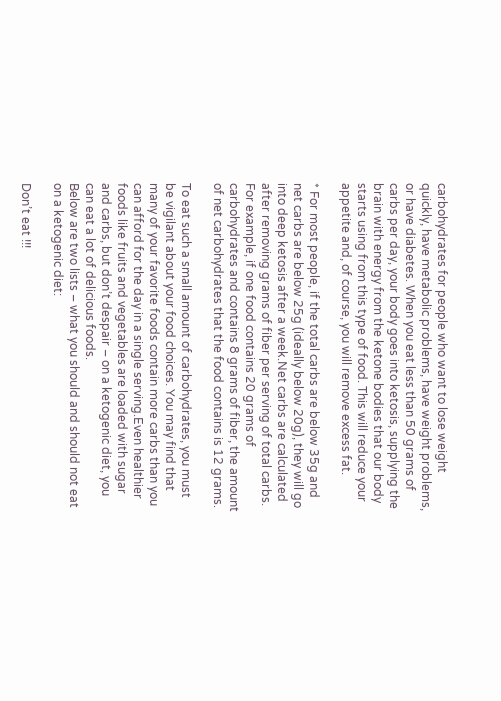carbohydrates for people who want to lose weight quickly, have metabolic problems, have weight problems, or have diabetes. When you eat less than 50 grams of carbs per day, your body goes into ketosis, supplying the brain with energy from the ketone bodies that our body starts using from this type of food. This will reduce your appetite and, of course, you will remove excess fat.

* For most people, if the total carbs are below 35g and net carbs are below 25g (ideally below 20g), they will go into deep ketosis after a week.Net carbs are calculated after removing grams of fiber per serving of total carbs. For example, if one food contains 20 grams of carbohydrates and contains 8 grams of fiber, the amount of net carbohydrates that the food contains is 12 grams.

To eat such a small amount of carbohydrates, you must be vigilant about your food choices. You may find that many of your favorite foods contain more carbs than you can afford for the day in a single serving.Even healthier foods like fruits and vegetables are loaded with sugar and carbs, but don’t despair – on a ketogenic diet, you can eat a lot of delicious foods.
Below are two lists – what you should and should not eat on a ketogenic diet:

Don’t eat !!!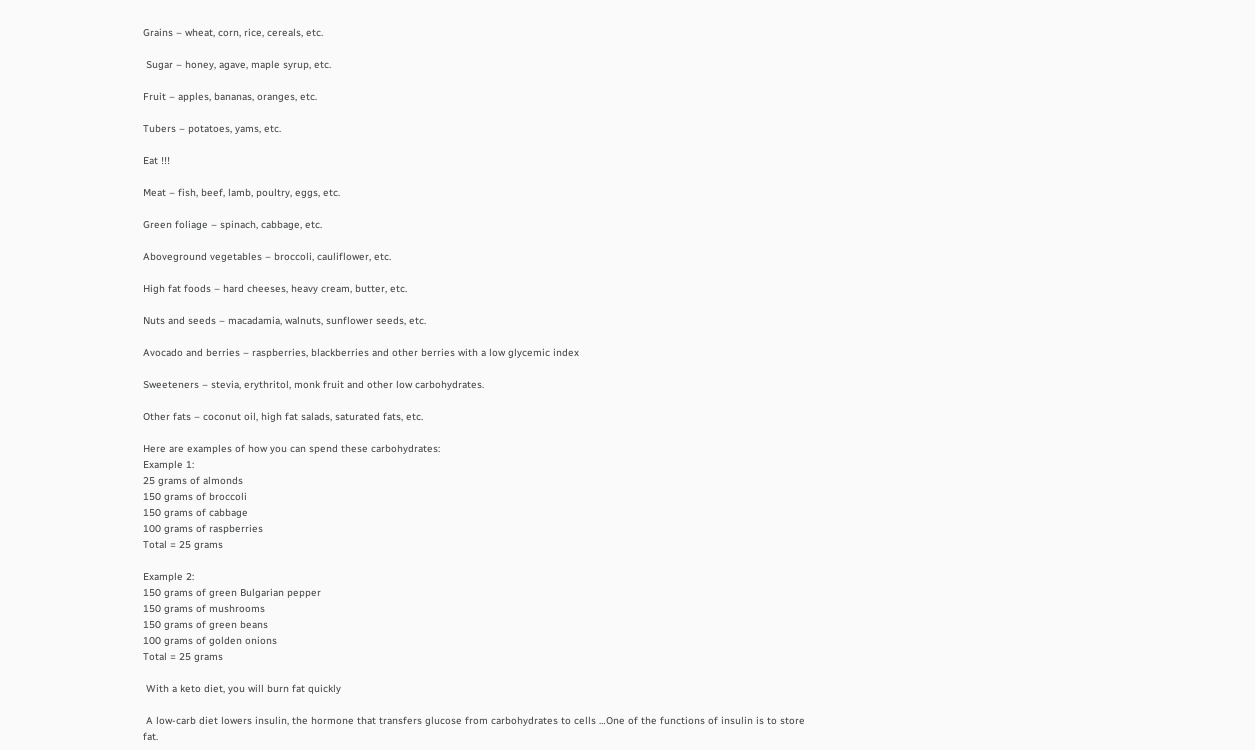Grains – wheat, corn, rice, cereals, etc.

 Sugar – honey, agave, maple syrup, etc.

Fruit – apples, bananas, oranges, etc.

Tubers – potatoes, yams, etc.

Eat !!!

Meat – fish, beef, lamb, poultry, eggs, etc.

Green foliage – spinach, cabbage, etc.

Aboveground vegetables – broccoli, cauliflower, etc.

High fat foods – hard cheeses, heavy cream, butter, etc.

Nuts and seeds – macadamia, walnuts, sunflower seeds, etc.

Avocado and berries – raspberries, blackberries and other berries with a low glycemic index

Sweeteners – stevia, erythritol, monk fruit and other low carbohydrates.

Other fats – coconut oil, high fat salads, saturated fats, etc.

Here are examples of how you can spend these carbohydrates:
Example 1:
25 grams of almonds
150 grams of broccoli
150 grams of cabbage
100 grams of raspberries
Total = 25 grams

Example 2:
150 grams of green Bulgarian pepper
150 grams of mushrooms
150 grams of green beans
100 grams of golden onions
Total = 25 grams

 With a keto diet, you will burn fat quickly

 A low-carb diet lowers insulin, the hormone that transfers glucose from carbohydrates to cells …One of the functions of insulin is to store fat.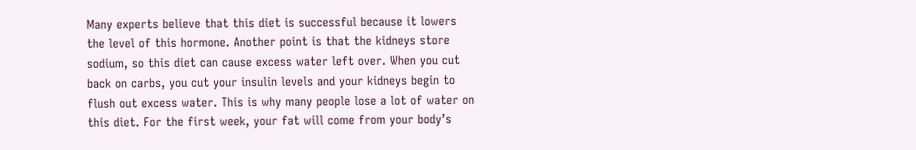Many experts believe that this diet is successful because it lowers the level of this hormone. Another point is that the kidneys store sodium, so this diet can cause excess water left over. When you cut back on carbs, you cut your insulin levels and your kidneys begin to flush out excess water. This is why many people lose a lot of water on this diet. For the first week, your fat will come from your body’s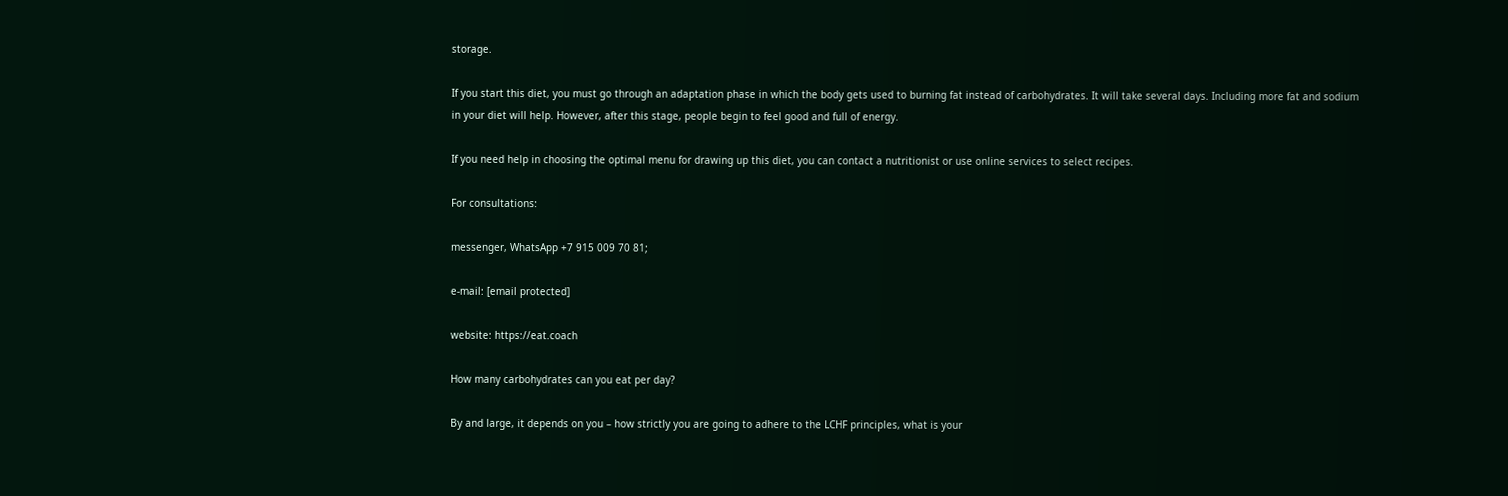storage.

If you start this diet, you must go through an adaptation phase in which the body gets used to burning fat instead of carbohydrates. It will take several days. Including more fat and sodium in your diet will help. However, after this stage, people begin to feel good and full of energy.

If you need help in choosing the optimal menu for drawing up this diet, you can contact a nutritionist or use online services to select recipes.

For consultations:

messenger, WhatsApp +7 915 009 70 81;

e-mail: [email protected]

website: https://eat.coach

How many carbohydrates can you eat per day?

By and large, it depends on you – how strictly you are going to adhere to the LCHF principles, what is your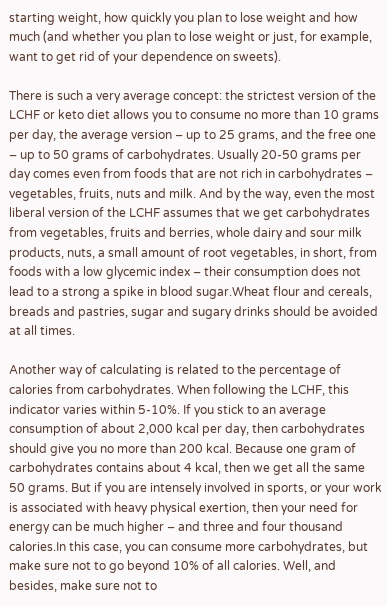starting weight, how quickly you plan to lose weight and how much (and whether you plan to lose weight or just, for example, want to get rid of your dependence on sweets).

There is such a very average concept: the strictest version of the LCHF or keto diet allows you to consume no more than 10 grams per day, the average version – up to 25 grams, and the free one – up to 50 grams of carbohydrates. Usually 20-50 grams per day comes even from foods that are not rich in carbohydrates – vegetables, fruits, nuts and milk. And by the way, even the most liberal version of the LCHF assumes that we get carbohydrates from vegetables, fruits and berries, whole dairy and sour milk products, nuts, a small amount of root vegetables, in short, from foods with a low glycemic index – their consumption does not lead to a strong a spike in blood sugar.Wheat flour and cereals, breads and pastries, sugar and sugary drinks should be avoided at all times.

Another way of calculating is related to the percentage of calories from carbohydrates. When following the LCHF, this indicator varies within 5-10%. If you stick to an average consumption of about 2,000 kcal per day, then carbohydrates should give you no more than 200 kcal. Because one gram of carbohydrates contains about 4 kcal, then we get all the same 50 grams. But if you are intensely involved in sports, or your work is associated with heavy physical exertion, then your need for energy can be much higher – and three and four thousand calories.In this case, you can consume more carbohydrates, but make sure not to go beyond 10% of all calories. Well, and besides, make sure not to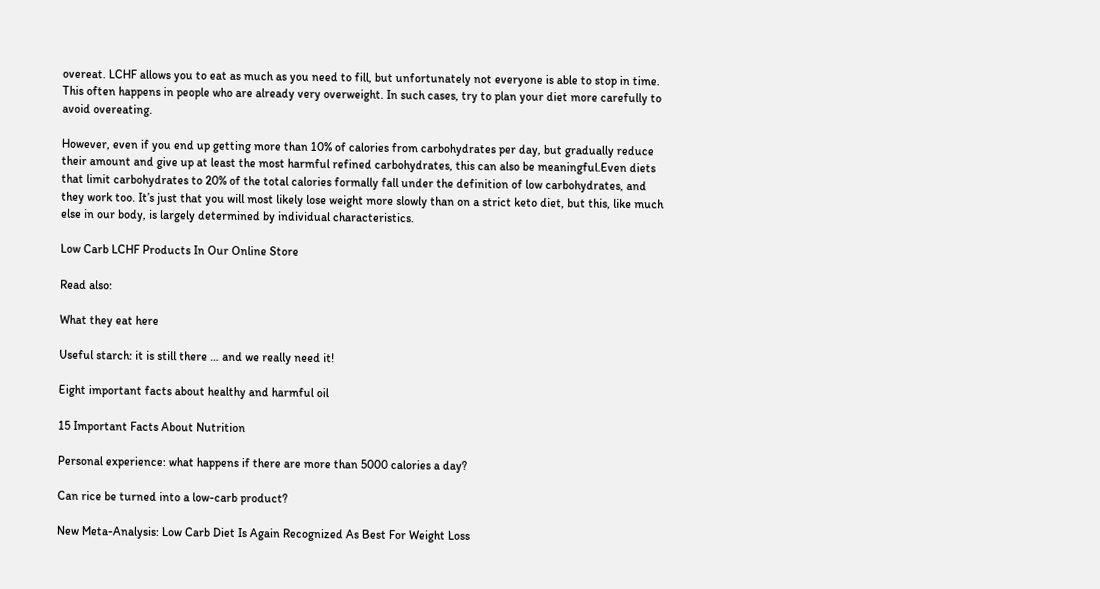overeat. LCHF allows you to eat as much as you need to fill, but unfortunately not everyone is able to stop in time. This often happens in people who are already very overweight. In such cases, try to plan your diet more carefully to avoid overeating.

However, even if you end up getting more than 10% of calories from carbohydrates per day, but gradually reduce their amount and give up at least the most harmful refined carbohydrates, this can also be meaningful.Even diets that limit carbohydrates to 20% of the total calories formally fall under the definition of low carbohydrates, and they work too. It’s just that you will most likely lose weight more slowly than on a strict keto diet, but this, like much else in our body, is largely determined by individual characteristics.

Low Carb LCHF Products In Our Online Store

Read also:

What they eat here

Useful starch: it is still there … and we really need it!

Eight important facts about healthy and harmful oil

15 Important Facts About Nutrition

Personal experience: what happens if there are more than 5000 calories a day?

Can rice be turned into a low-carb product?

New Meta-Analysis: Low Carb Diet Is Again Recognized As Best For Weight Loss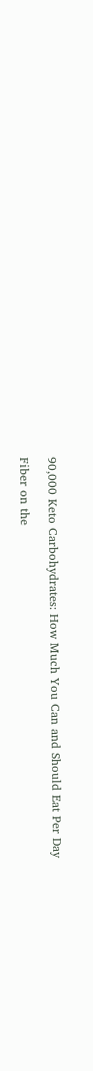90,000 Keto Carbohydrates: How Much You Can and Should Eat Per Day

Fiber on the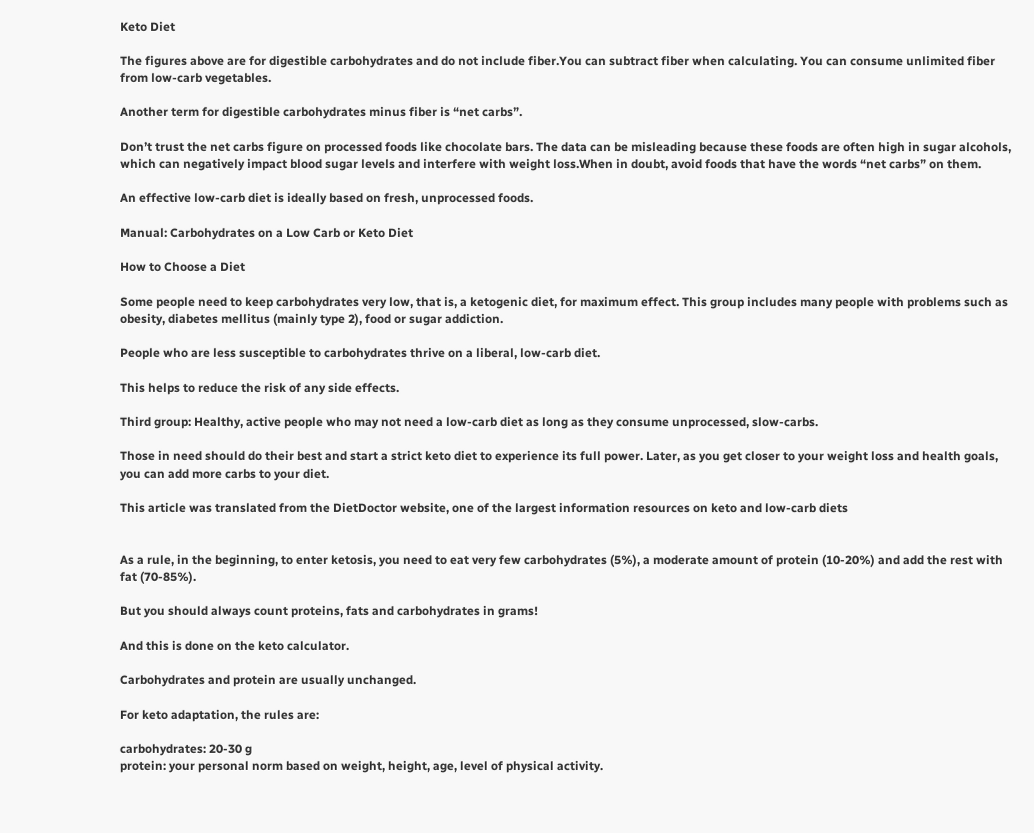Keto Diet

The figures above are for digestible carbohydrates and do not include fiber.You can subtract fiber when calculating. You can consume unlimited fiber from low-carb vegetables.

Another term for digestible carbohydrates minus fiber is “net carbs”.

Don’t trust the net carbs figure on processed foods like chocolate bars. The data can be misleading because these foods are often high in sugar alcohols, which can negatively impact blood sugar levels and interfere with weight loss.When in doubt, avoid foods that have the words “net carbs” on them.

An effective low-carb diet is ideally based on fresh, unprocessed foods.

Manual: Carbohydrates on a Low Carb or Keto Diet

How to Choose a Diet

Some people need to keep carbohydrates very low, that is, a ketogenic diet, for maximum effect. This group includes many people with problems such as obesity, diabetes mellitus (mainly type 2), food or sugar addiction.

People who are less susceptible to carbohydrates thrive on a liberal, low-carb diet.

This helps to reduce the risk of any side effects.

Third group: Healthy, active people who may not need a low-carb diet as long as they consume unprocessed, slow-carbs.

Those in need should do their best and start a strict keto diet to experience its full power. Later, as you get closer to your weight loss and health goals, you can add more carbs to your diet.

This article was translated from the DietDoctor website, one of the largest information resources on keto and low-carb diets


As a rule, in the beginning, to enter ketosis, you need to eat very few carbohydrates (5%), a moderate amount of protein (10-20%) and add the rest with fat (70-85%).

But you should always count proteins, fats and carbohydrates in grams!

And this is done on the keto calculator.

Carbohydrates and protein are usually unchanged.

For keto adaptation, the rules are:

carbohydrates: 20-30 g
protein: your personal norm based on weight, height, age, level of physical activity.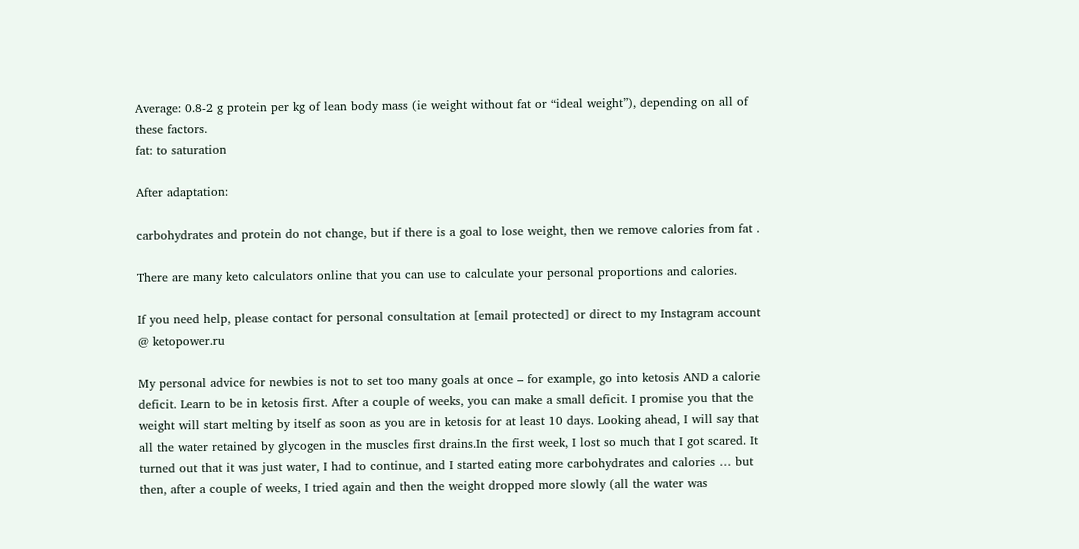Average: 0.8-2 g protein per kg of lean body mass (ie weight without fat or “ideal weight”), depending on all of these factors.
fat: to saturation

After adaptation:

carbohydrates and protein do not change, but if there is a goal to lose weight, then we remove calories from fat .

There are many keto calculators online that you can use to calculate your personal proportions and calories.

If you need help, please contact for personal consultation at [email protected] or direct to my Instagram account @ ketopower.ru

My personal advice for newbies is not to set too many goals at once – for example, go into ketosis AND a calorie deficit. Learn to be in ketosis first. After a couple of weeks, you can make a small deficit. I promise you that the weight will start melting by itself as soon as you are in ketosis for at least 10 days. Looking ahead, I will say that all the water retained by glycogen in the muscles first drains.In the first week, I lost so much that I got scared. It turned out that it was just water, I had to continue, and I started eating more carbohydrates and calories … but then, after a couple of weeks, I tried again and then the weight dropped more slowly (all the water was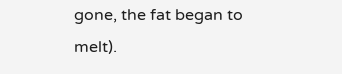gone, the fat began to melt).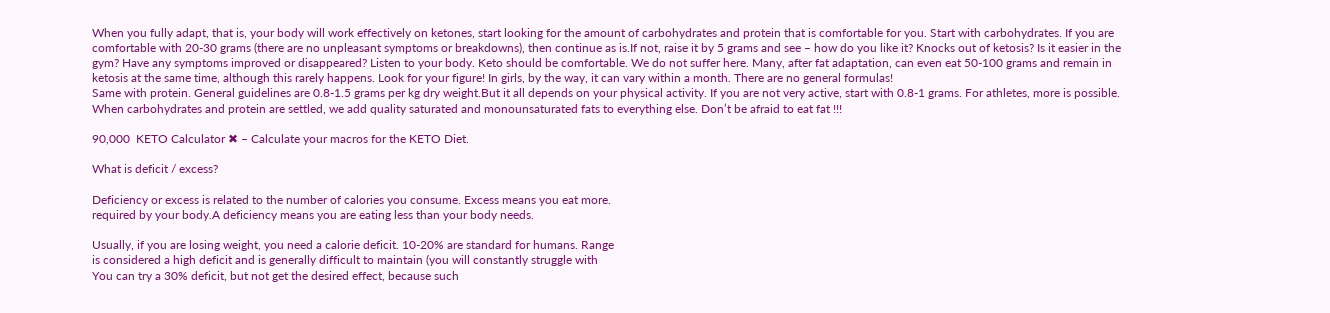When you fully adapt, that is, your body will work effectively on ketones, start looking for the amount of carbohydrates and protein that is comfortable for you. Start with carbohydrates. If you are comfortable with 20-30 grams (there are no unpleasant symptoms or breakdowns), then continue as is.If not, raise it by 5 grams and see – how do you like it? Knocks out of ketosis? Is it easier in the gym? Have any symptoms improved or disappeared? Listen to your body. Keto should be comfortable. We do not suffer here. Many, after fat adaptation, can even eat 50-100 grams and remain in ketosis at the same time, although this rarely happens. Look for your figure! In girls, by the way, it can vary within a month. There are no general formulas!
Same with protein. General guidelines are 0.8-1.5 grams per kg dry weight.But it all depends on your physical activity. If you are not very active, start with 0.8-1 grams. For athletes, more is possible. When carbohydrates and protein are settled, we add quality saturated and monounsaturated fats to everything else. Don’t be afraid to eat fat !!!

90,000  KETO Calculator ✖ – Calculate your macros for the KETO Diet.

What is deficit / excess?

Deficiency or excess is related to the number of calories you consume. Excess means you eat more.
required by your body.A deficiency means you are eating less than your body needs.

Usually, if you are losing weight, you need a calorie deficit. 10-20% are standard for humans. Range
is considered a high deficit and is generally difficult to maintain (you will constantly struggle with
You can try a 30% deficit, but not get the desired effect, because such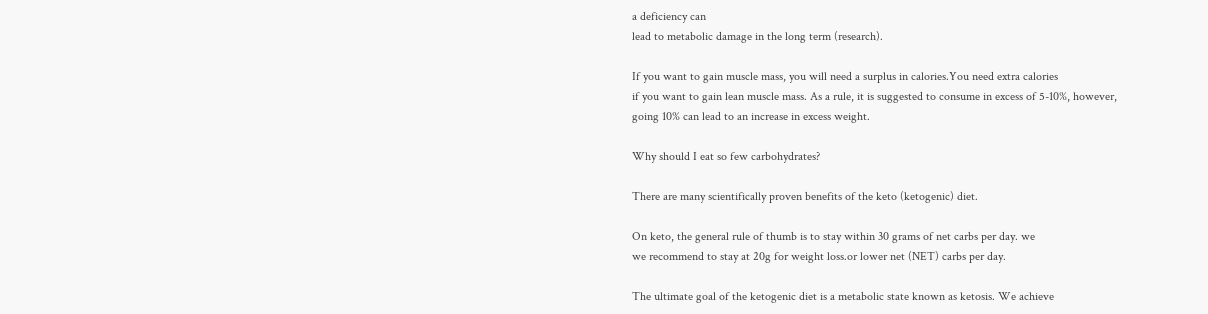a deficiency can
lead to metabolic damage in the long term (research).

If you want to gain muscle mass, you will need a surplus in calories.You need extra calories
if you want to gain lean muscle mass. As a rule, it is suggested to consume in excess of 5-10%, however,
going 10% can lead to an increase in excess weight.

Why should I eat so few carbohydrates?

There are many scientifically proven benefits of the keto (ketogenic) diet.

On keto, the general rule of thumb is to stay within 30 grams of net carbs per day. we
we recommend to stay at 20g for weight loss.or lower net (NET) carbs per day.

The ultimate goal of the ketogenic diet is a metabolic state known as ketosis. We achieve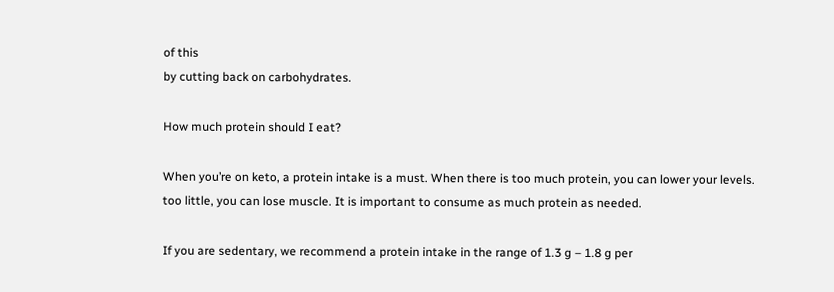of this
by cutting back on carbohydrates.

How much protein should I eat?

When you’re on keto, a protein intake is a must. When there is too much protein, you can lower your levels.
too little, you can lose muscle. It is important to consume as much protein as needed.

If you are sedentary, we recommend a protein intake in the range of 1.3 g – 1.8 g per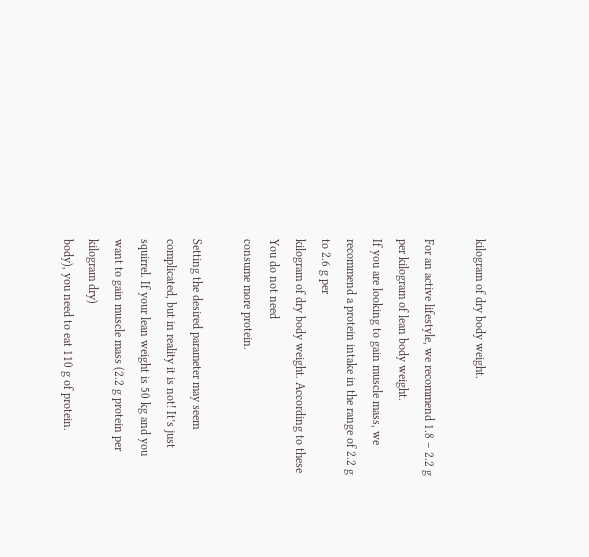kilogram of dry body weight.

For an active lifestyle, we recommend 1.8 – 2.2 g per kilogram of lean body weight.
If you are looking to gain muscle mass, we recommend a protein intake in the range of 2.2 g to 2.6 g per
kilogram of dry body weight. According to these
You do not need
consume more protein.

Setting the desired parameter may seem complicated, but in reality it is not! It’s just
squirrel. If your lean weight is 50 kg and you want to gain muscle mass (2.2 g protein per kilogram dry)
body), you need to eat 110 g of protein.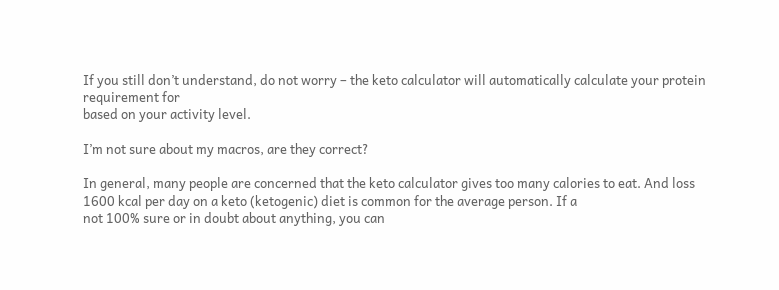If you still don’t understand, do not worry – the keto calculator will automatically calculate your protein requirement for
based on your activity level.

I’m not sure about my macros, are they correct?

In general, many people are concerned that the keto calculator gives too many calories to eat. And loss
1600 kcal per day on a keto (ketogenic) diet is common for the average person. If a
not 100% sure or in doubt about anything, you can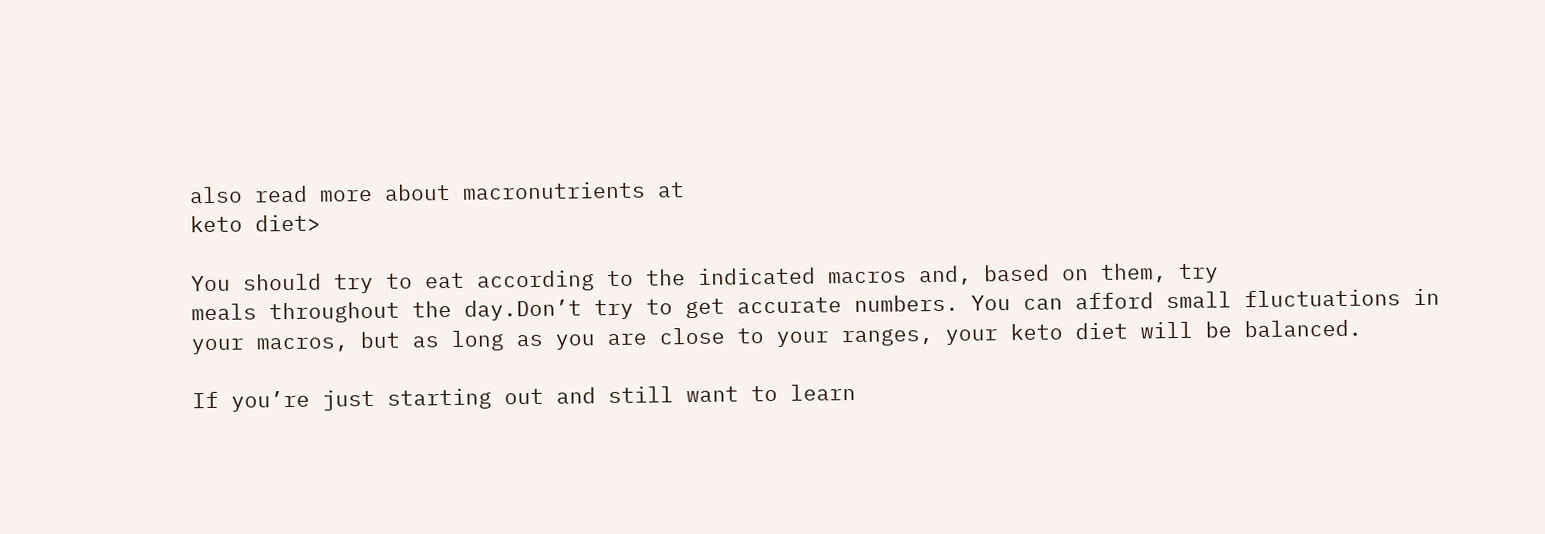also read more about macronutrients at
keto diet>

You should try to eat according to the indicated macros and, based on them, try
meals throughout the day.Don’t try to get accurate numbers. You can afford small fluctuations in
your macros, but as long as you are close to your ranges, your keto diet will be balanced.

If you’re just starting out and still want to learn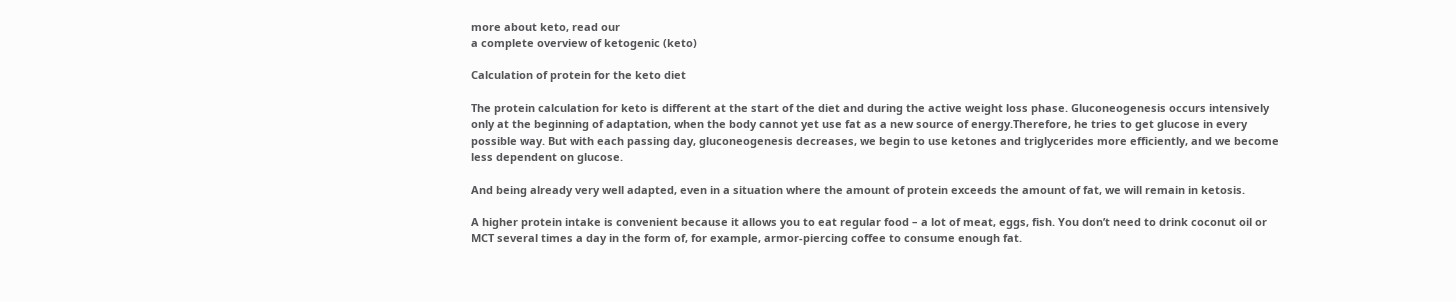more about keto, read our
a complete overview of ketogenic (keto)

Calculation of protein for the keto diet

The protein calculation for keto is different at the start of the diet and during the active weight loss phase. Gluconeogenesis occurs intensively only at the beginning of adaptation, when the body cannot yet use fat as a new source of energy.Therefore, he tries to get glucose in every possible way. But with each passing day, gluconeogenesis decreases, we begin to use ketones and triglycerides more efficiently, and we become less dependent on glucose.

And being already very well adapted, even in a situation where the amount of protein exceeds the amount of fat, we will remain in ketosis.

A higher protein intake is convenient because it allows you to eat regular food – a lot of meat, eggs, fish. You don’t need to drink coconut oil or MCT several times a day in the form of, for example, armor-piercing coffee to consume enough fat.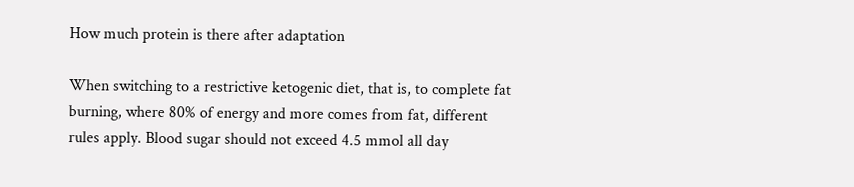How much protein is there after adaptation

When switching to a restrictive ketogenic diet, that is, to complete fat burning, where 80% of energy and more comes from fat, different rules apply. Blood sugar should not exceed 4.5 mmol all day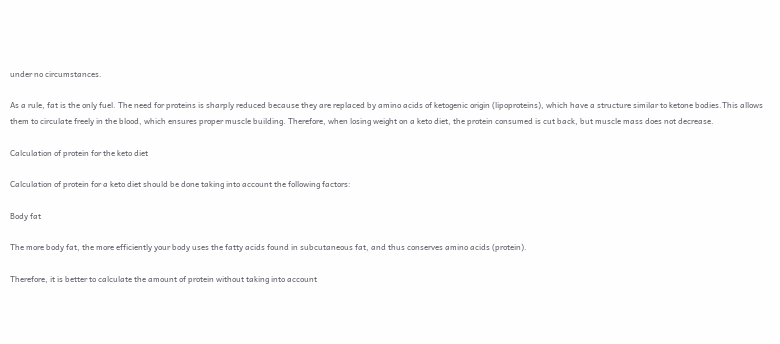under no circumstances.

As a rule, fat is the only fuel. The need for proteins is sharply reduced because they are replaced by amino acids of ketogenic origin (lipoproteins), which have a structure similar to ketone bodies.This allows them to circulate freely in the blood, which ensures proper muscle building. Therefore, when losing weight on a keto diet, the protein consumed is cut back, but muscle mass does not decrease.

Calculation of protein for the keto diet

Calculation of protein for a keto diet should be done taking into account the following factors:

Body fat

The more body fat, the more efficiently your body uses the fatty acids found in subcutaneous fat, and thus conserves amino acids (protein).

Therefore, it is better to calculate the amount of protein without taking into account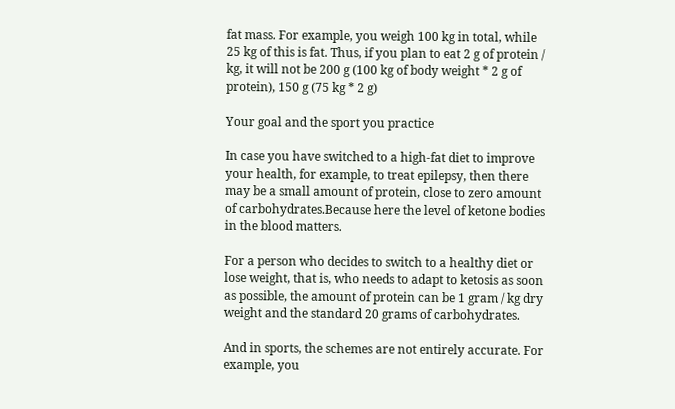fat mass. For example, you weigh 100 kg in total, while 25 kg of this is fat. Thus, if you plan to eat 2 g of protein / kg, it will not be 200 g (100 kg of body weight * 2 g of protein), 150 g (75 kg * 2 g)

Your goal and the sport you practice

In case you have switched to a high-fat diet to improve your health, for example, to treat epilepsy, then there may be a small amount of protein, close to zero amount of carbohydrates.Because here the level of ketone bodies in the blood matters.

For a person who decides to switch to a healthy diet or lose weight, that is, who needs to adapt to ketosis as soon as possible, the amount of protein can be 1 gram / kg dry weight and the standard 20 grams of carbohydrates.

And in sports, the schemes are not entirely accurate. For example, you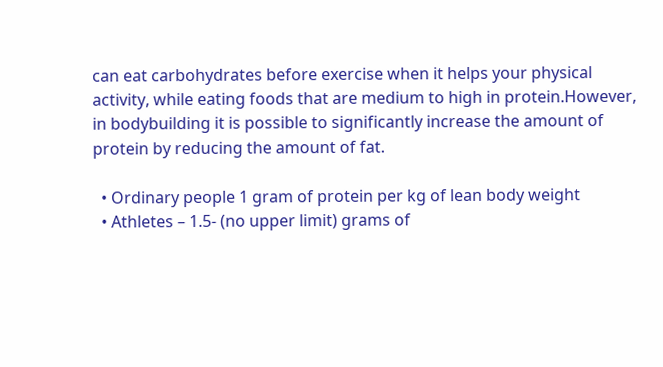can eat carbohydrates before exercise when it helps your physical activity, while eating foods that are medium to high in protein.However, in bodybuilding it is possible to significantly increase the amount of protein by reducing the amount of fat.

  • Ordinary people 1 gram of protein per kg of lean body weight
  • Athletes – 1.5- (no upper limit) grams of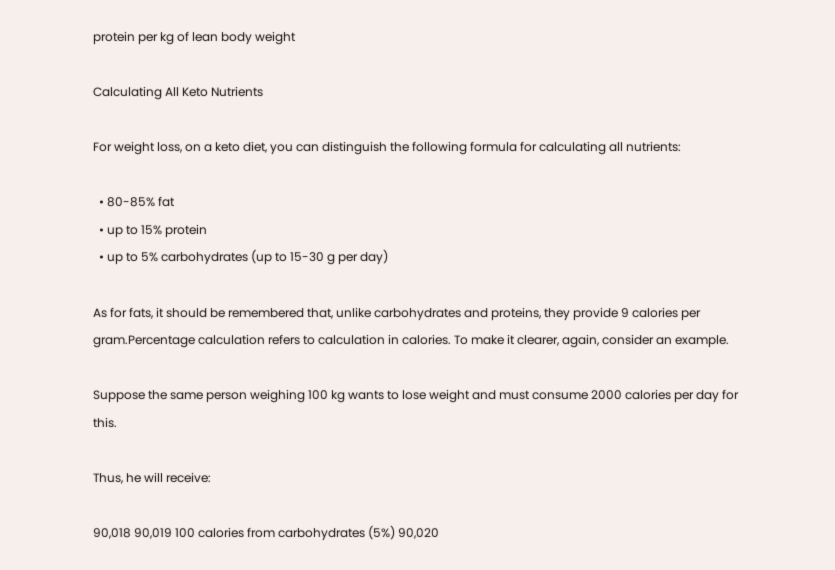protein per kg of lean body weight

Calculating All Keto Nutrients

For weight loss, on a keto diet, you can distinguish the following formula for calculating all nutrients:

  • 80-85% fat
  • up to 15% protein
  • up to 5% carbohydrates (up to 15-30 g per day)

As for fats, it should be remembered that, unlike carbohydrates and proteins, they provide 9 calories per gram.Percentage calculation refers to calculation in calories. To make it clearer, again, consider an example.

Suppose the same person weighing 100 kg wants to lose weight and must consume 2000 calories per day for this.

Thus, he will receive:

90,018 90,019 100 calories from carbohydrates (5%) 90,020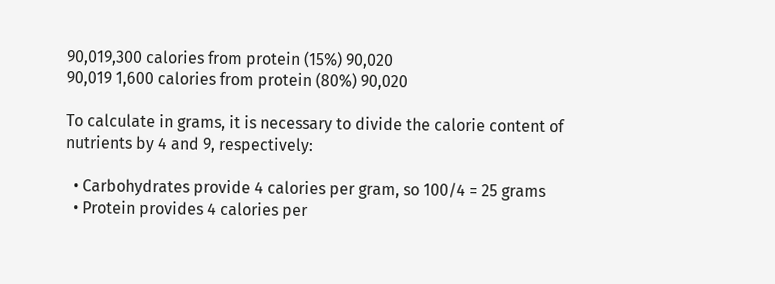90,019,300 calories from protein (15%) 90,020
90,019 1,600 calories from protein (80%) 90,020

To calculate in grams, it is necessary to divide the calorie content of nutrients by 4 and 9, respectively:

  • Carbohydrates provide 4 calories per gram, so 100/4 = 25 grams
  • Protein provides 4 calories per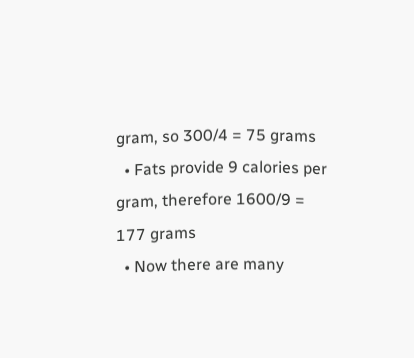gram, so 300/4 = 75 grams
  • Fats provide 9 calories per gram, therefore 1600/9 = 177 grams
  • Now there are many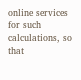online services for such calculations, so that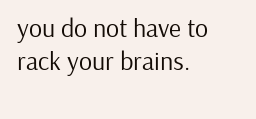you do not have to rack your brains.